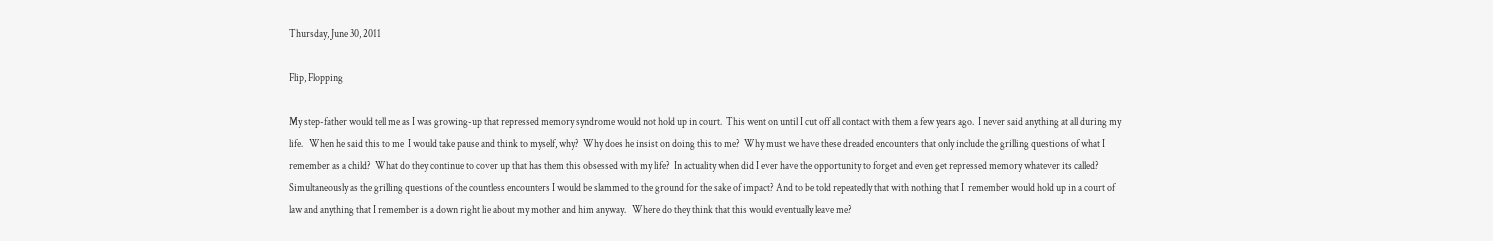Thursday, June 30, 2011

Flip, Flopping

My step-father would tell me as I was growing-up that repressed memory syndrome would not hold up in court.  This went on until I cut off all contact with them a few years ago.  I never said anything at all during my life.   When he said this to me  I would take pause and think to myself, why?  Why does he insist on doing this to me?  Why must we have these dreaded encounters that only include the grilling questions of what I remember as a child?  What do they continue to cover up that has them this obsessed with my life?  In actuality when did I ever have the opportunity to forget and even get repressed memory whatever its called? Simultaneously as the grilling questions of the countless encounters I would be slammed to the ground for the sake of impact? And to be told repeatedly that with nothing that I  remember would hold up in a court of law and anything that I remember is a down right lie about my mother and him anyway.   Where do they think that this would eventually leave me?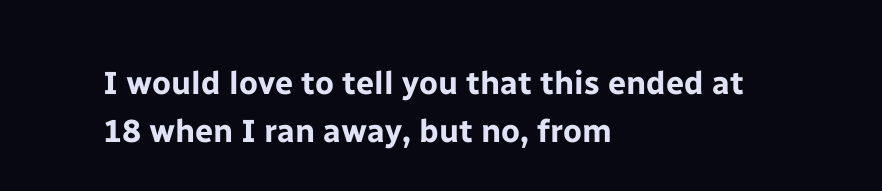I would love to tell you that this ended at 18 when I ran away, but no, from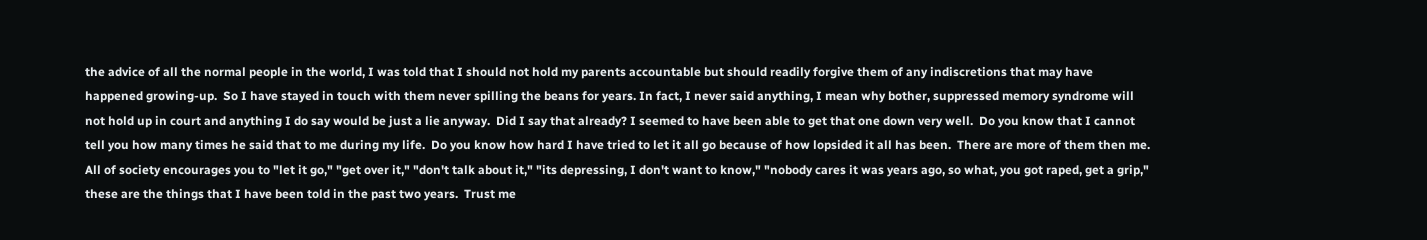the advice of all the normal people in the world, I was told that I should not hold my parents accountable but should readily forgive them of any indiscretions that may have happened growing-up.  So I have stayed in touch with them never spilling the beans for years. In fact, I never said anything, I mean why bother, suppressed memory syndrome will not hold up in court and anything I do say would be just a lie anyway.  Did I say that already? I seemed to have been able to get that one down very well.  Do you know that I cannot tell you how many times he said that to me during my life.  Do you know how hard I have tried to let it all go because of how lopsided it all has been.  There are more of them then me.  All of society encourages you to "let it go," "get over it," "don't talk about it," "its depressing, I don't want to know," "nobody cares it was years ago, so what, you got raped, get a grip," these are the things that I have been told in the past two years.  Trust me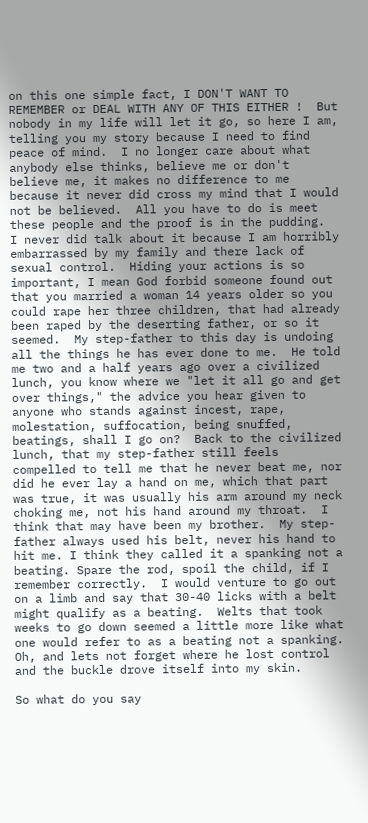on this one simple fact, I DON'T WANT TO REMEMBER or DEAL WITH ANY OF THIS EITHER !  But nobody in my life will let it go, so here I am, telling you my story because I need to find peace of mind.  I no longer care about what anybody else thinks, believe me or don't believe me, it makes no difference to me because it never did cross my mind that I would not be believed.  All you have to do is meet these people and the proof is in the pudding.  I never did talk about it because I am horribly embarrassed by my family and there lack of sexual control.  Hiding your actions is so important, I mean God forbid someone found out that you married a woman 14 years older so you could rape her three children, that had already been raped by the deserting father, or so it seemed.  My step-father to this day is undoing all the things he has ever done to me.  He told me two and a half years ago over a civilized lunch, you know where we "let it all go and get over things," the advice you hear given to anyone who stands against incest, rape, molestation, suffocation, being snuffed, beatings, shall I go on?  Back to the civilized lunch, that my step-father still feels compelled to tell me that he never beat me, nor did he ever lay a hand on me, which that part was true, it was usually his arm around my neck choking me, not his hand around my throat.  I think that may have been my brother.  My step-father always used his belt, never his hand to hit me. I think they called it a spanking not a beating. Spare the rod, spoil the child, if I remember correctly.  I would venture to go out on a limb and say that 30-40 licks with a belt might qualify as a beating.  Welts that took weeks to go down seemed a little more like what one would refer to as a beating not a spanking.  Oh, and lets not forget where he lost control and the buckle drove itself into my skin.

So what do you say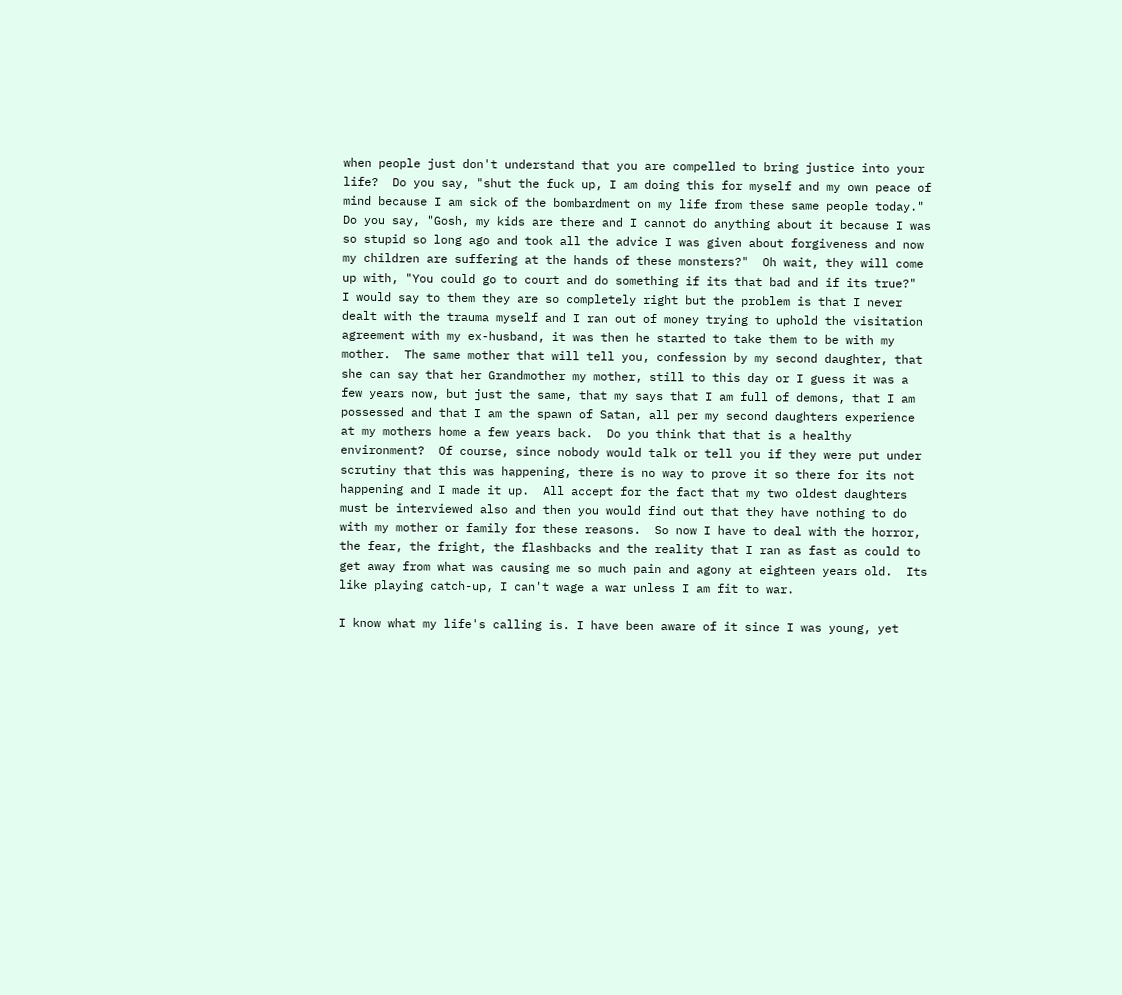when people just don't understand that you are compelled to bring justice into your life?  Do you say, "shut the fuck up, I am doing this for myself and my own peace of mind because I am sick of the bombardment on my life from these same people today."  Do you say, "Gosh, my kids are there and I cannot do anything about it because I was so stupid so long ago and took all the advice I was given about forgiveness and now my children are suffering at the hands of these monsters?"  Oh wait, they will come up with, "You could go to court and do something if its that bad and if its true?"  I would say to them they are so completely right but the problem is that I never dealt with the trauma myself and I ran out of money trying to uphold the visitation agreement with my ex-husband, it was then he started to take them to be with my mother.  The same mother that will tell you, confession by my second daughter, that she can say that her Grandmother my mother, still to this day or I guess it was a few years now, but just the same, that my says that I am full of demons, that I am possessed and that I am the spawn of Satan, all per my second daughters experience at my mothers home a few years back.  Do you think that that is a healthy environment?  Of course, since nobody would talk or tell you if they were put under scrutiny that this was happening, there is no way to prove it so there for its not happening and I made it up.  All accept for the fact that my two oldest daughters must be interviewed also and then you would find out that they have nothing to do with my mother or family for these reasons.  So now I have to deal with the horror, the fear, the fright, the flashbacks and the reality that I ran as fast as could to get away from what was causing me so much pain and agony at eighteen years old.  Its like playing catch-up, I can't wage a war unless I am fit to war.

I know what my life's calling is. I have been aware of it since I was young, yet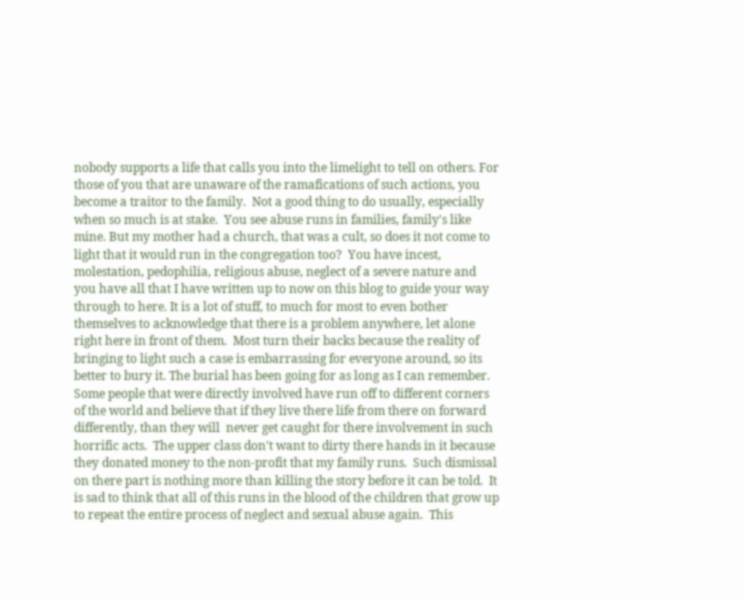nobody supports a life that calls you into the limelight to tell on others. For those of you that are unaware of the ramafications of such actions, you become a traitor to the family.  Not a good thing to do usually, especially when so much is at stake.  You see abuse runs in families, family's like mine. But my mother had a church, that was a cult, so does it not come to light that it would run in the congregation too?  You have incest, molestation, pedophilia, religious abuse, neglect of a severe nature and you have all that I have written up to now on this blog to guide your way through to here. It is a lot of stuff, to much for most to even bother themselves to acknowledge that there is a problem anywhere, let alone right here in front of them.  Most turn their backs because the reality of bringing to light such a case is embarrassing for everyone around, so its better to bury it. The burial has been going for as long as I can remember.  Some people that were directly involved have run off to different corners of the world and believe that if they live there life from there on forward differently, than they will  never get caught for there involvement in such horrific acts.  The upper class don't want to dirty there hands in it because they donated money to the non-profit that my family runs.  Such dismissal on there part is nothing more than killing the story before it can be told.  It is sad to think that all of this runs in the blood of the children that grow up to repeat the entire process of neglect and sexual abuse again.  This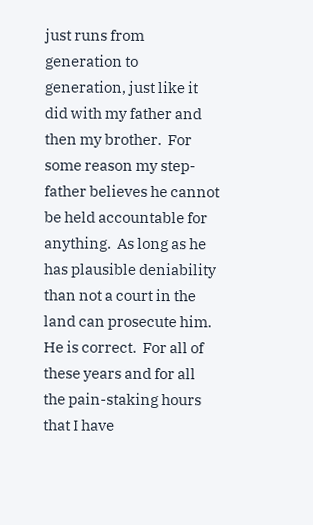just runs from generation to generation, just like it did with my father and then my brother.  For some reason my step-father believes he cannot be held accountable for anything.  As long as he has plausible deniability than not a court in the land can prosecute him. He is correct.  For all of these years and for all the pain-staking hours that I have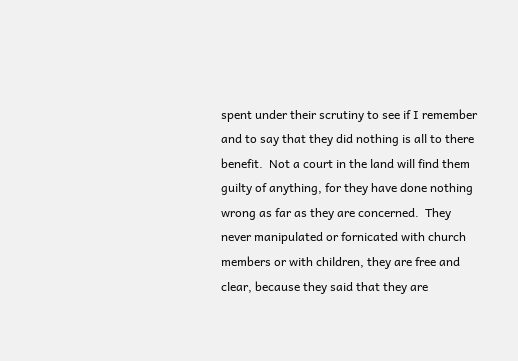spent under their scrutiny to see if I remember and to say that they did nothing is all to there benefit.  Not a court in the land will find them guilty of anything, for they have done nothing wrong as far as they are concerned.  They never manipulated or fornicated with church members or with children, they are free and clear, because they said that they are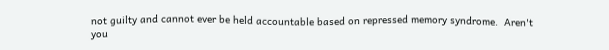not guilty and cannot ever be held accountable based on repressed memory syndrome.  Aren't you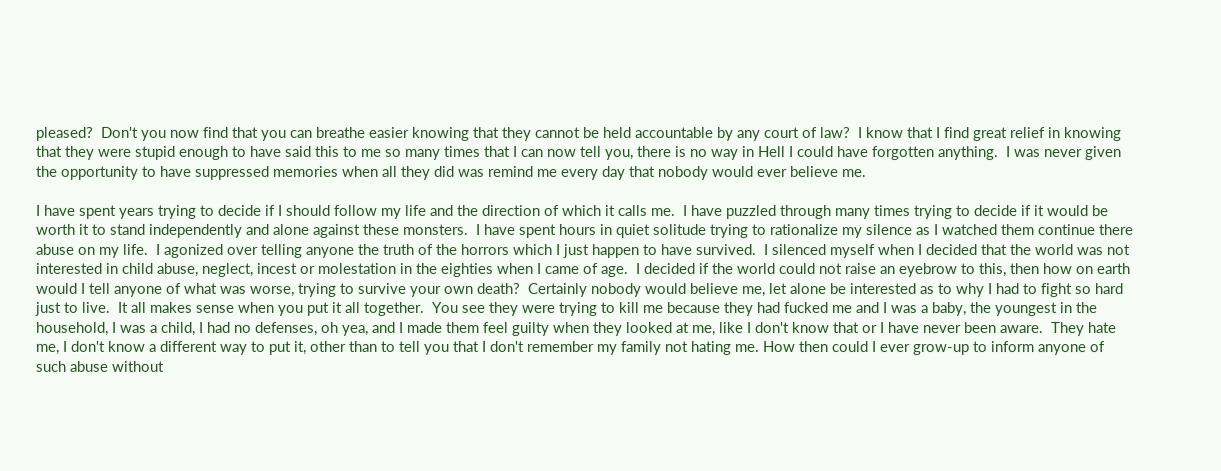pleased?  Don't you now find that you can breathe easier knowing that they cannot be held accountable by any court of law?  I know that I find great relief in knowing that they were stupid enough to have said this to me so many times that I can now tell you, there is no way in Hell I could have forgotten anything.  I was never given the opportunity to have suppressed memories when all they did was remind me every day that nobody would ever believe me.

I have spent years trying to decide if I should follow my life and the direction of which it calls me.  I have puzzled through many times trying to decide if it would be worth it to stand independently and alone against these monsters.  I have spent hours in quiet solitude trying to rationalize my silence as I watched them continue there abuse on my life.  I agonized over telling anyone the truth of the horrors which I just happen to have survived.  I silenced myself when I decided that the world was not interested in child abuse, neglect, incest or molestation in the eighties when I came of age.  I decided if the world could not raise an eyebrow to this, then how on earth would I tell anyone of what was worse, trying to survive your own death?  Certainly nobody would believe me, let alone be interested as to why I had to fight so hard just to live.  It all makes sense when you put it all together.  You see they were trying to kill me because they had fucked me and I was a baby, the youngest in the household, I was a child, I had no defenses, oh yea, and I made them feel guilty when they looked at me, like I don't know that or I have never been aware.  They hate me, I don't know a different way to put it, other than to tell you that I don't remember my family not hating me. How then could I ever grow-up to inform anyone of such abuse without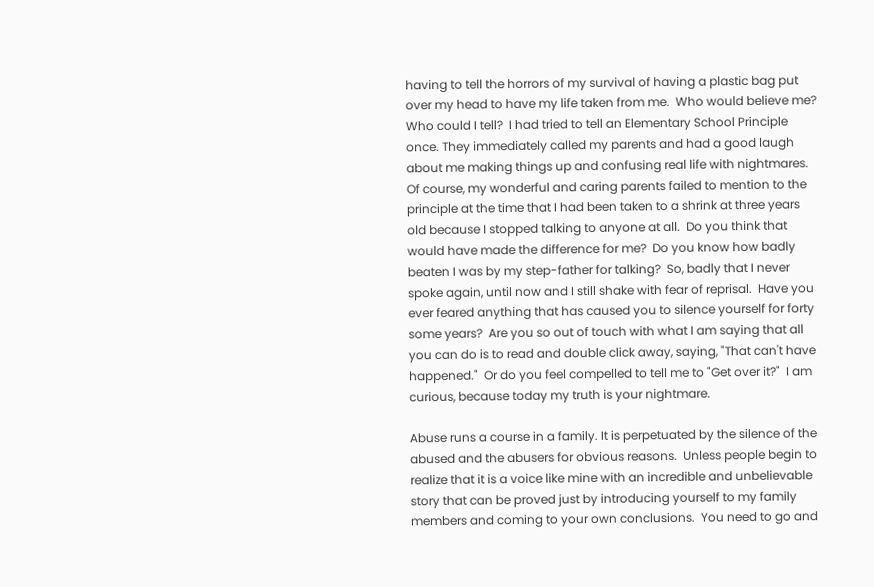having to tell the horrors of my survival of having a plastic bag put over my head to have my life taken from me.  Who would believe me? Who could I tell?  I had tried to tell an Elementary School Principle once. They immediately called my parents and had a good laugh about me making things up and confusing real life with nightmares.  Of course, my wonderful and caring parents failed to mention to the principle at the time that I had been taken to a shrink at three years old because I stopped talking to anyone at all.  Do you think that would have made the difference for me?  Do you know how badly beaten I was by my step-father for talking?  So, badly that I never spoke again, until now and I still shake with fear of reprisal.  Have you ever feared anything that has caused you to silence yourself for forty some years?  Are you so out of touch with what I am saying that all you can do is to read and double click away, saying, "That can't have happened."  Or do you feel compelled to tell me to "Get over it?"  I am curious, because today my truth is your nightmare.

Abuse runs a course in a family. It is perpetuated by the silence of the abused and the abusers for obvious reasons.  Unless people begin to realize that it is a voice like mine with an incredible and unbelievable story that can be proved just by introducing yourself to my family members and coming to your own conclusions.  You need to go and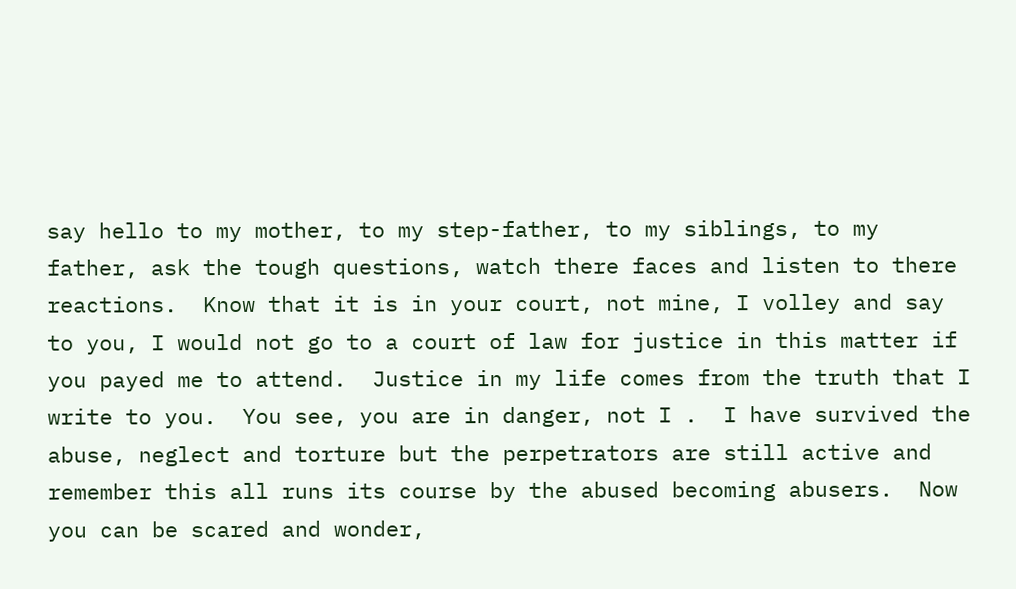say hello to my mother, to my step-father, to my siblings, to my father, ask the tough questions, watch there faces and listen to there reactions.  Know that it is in your court, not mine, I volley and say to you, I would not go to a court of law for justice in this matter if you payed me to attend.  Justice in my life comes from the truth that I write to you.  You see, you are in danger, not I .  I have survived the abuse, neglect and torture but the perpetrators are still active and remember this all runs its course by the abused becoming abusers.  Now you can be scared and wonder,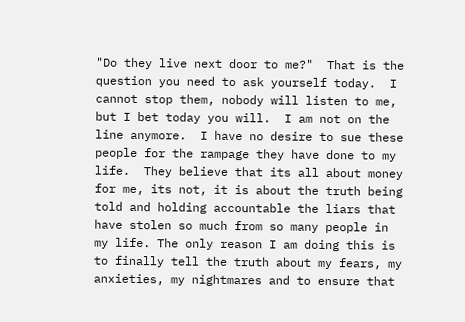"Do they live next door to me?"  That is the question you need to ask yourself today.  I cannot stop them, nobody will listen to me, but I bet today you will.  I am not on the line anymore.  I have no desire to sue these people for the rampage they have done to my life.  They believe that its all about money for me, its not, it is about the truth being told and holding accountable the liars that have stolen so much from so many people in my life. The only reason I am doing this is to finally tell the truth about my fears, my anxieties, my nightmares and to ensure that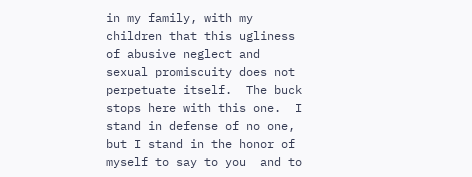in my family, with my children that this ugliness of abusive neglect and sexual promiscuity does not perpetuate itself.  The buck stops here with this one.  I stand in defense of no one, but I stand in the honor of myself to say to you  and to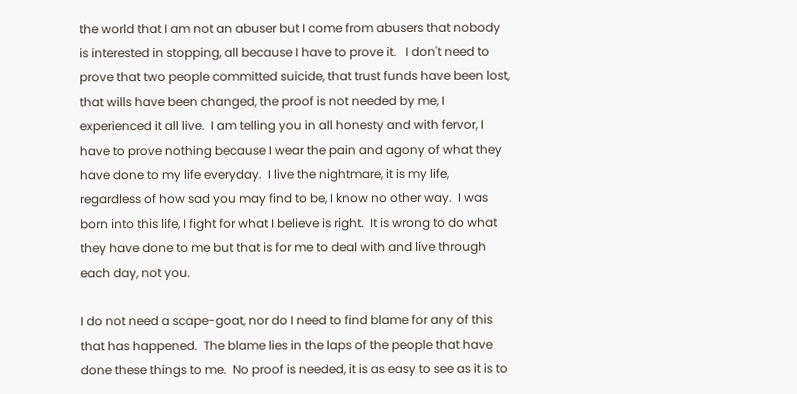the world that I am not an abuser but I come from abusers that nobody is interested in stopping, all because I have to prove it.   I don't need to prove that two people committed suicide, that trust funds have been lost, that wills have been changed, the proof is not needed by me, I experienced it all live.  I am telling you in all honesty and with fervor, I have to prove nothing because I wear the pain and agony of what they have done to my life everyday.  I live the nightmare, it is my life, regardless of how sad you may find to be, I know no other way.  I was born into this life, I fight for what I believe is right.  It is wrong to do what they have done to me but that is for me to deal with and live through each day, not you.

I do not need a scape-goat, nor do I need to find blame for any of this that has happened.  The blame lies in the laps of the people that have done these things to me.  No proof is needed, it is as easy to see as it is to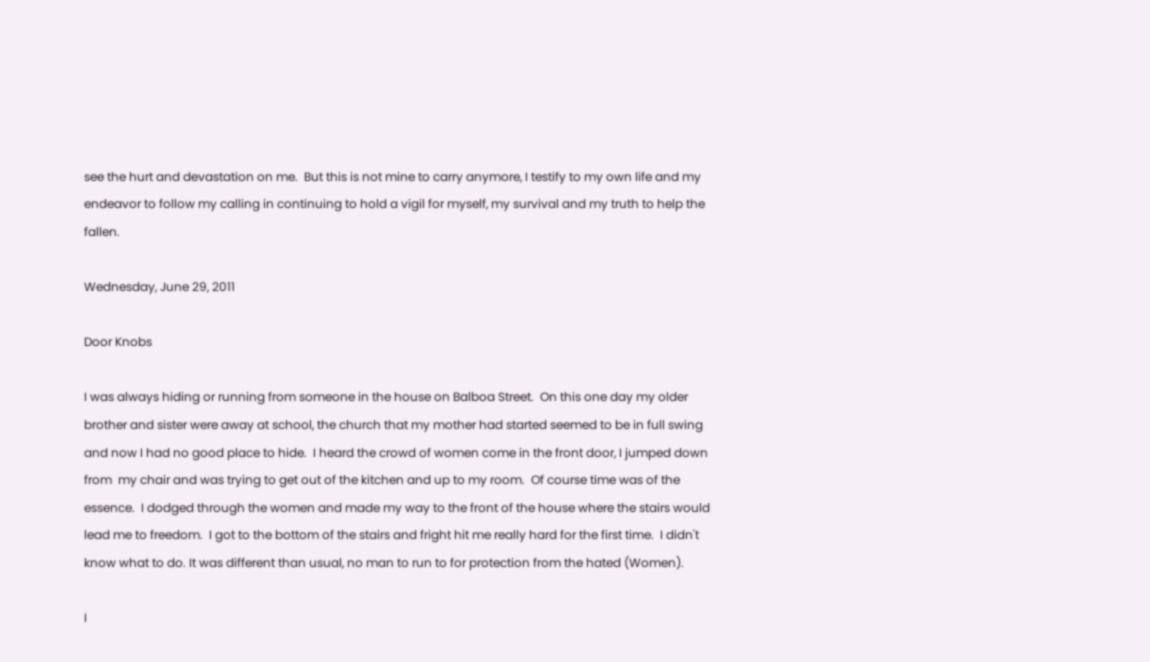see the hurt and devastation on me.  But this is not mine to carry anymore, I testify to my own life and my endeavor to follow my calling in continuing to hold a vigil for myself, my survival and my truth to help the fallen.

Wednesday, June 29, 2011

Door Knobs

I was always hiding or running from someone in the house on Balboa Street.  On this one day my older brother and sister were away at school, the church that my mother had started seemed to be in full swing and now I had no good place to hide.  I heard the crowd of women come in the front door, I jumped down from  my chair and was trying to get out of the kitchen and up to my room.  Of course time was of the essence.  I dodged through the women and made my way to the front of the house where the stairs would lead me to freedom.  I got to the bottom of the stairs and fright hit me really hard for the first time.  I didn't know what to do. It was different than usual, no man to run to for protection from the hated (Women).

I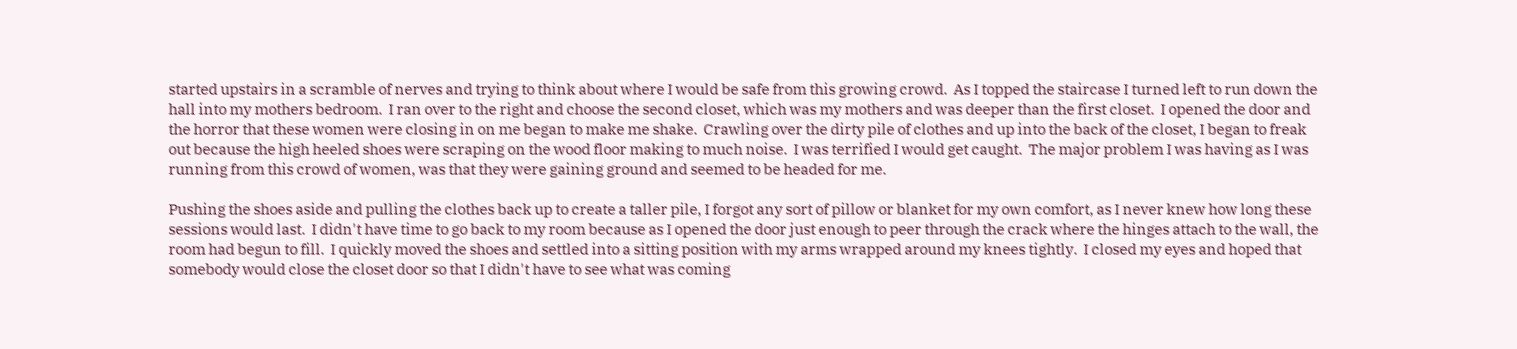started upstairs in a scramble of nerves and trying to think about where I would be safe from this growing crowd.  As I topped the staircase I turned left to run down the hall into my mothers bedroom.  I ran over to the right and choose the second closet, which was my mothers and was deeper than the first closet.  I opened the door and the horror that these women were closing in on me began to make me shake.  Crawling over the dirty pile of clothes and up into the back of the closet, I began to freak out because the high heeled shoes were scraping on the wood floor making to much noise.  I was terrified I would get caught.  The major problem I was having as I was running from this crowd of women, was that they were gaining ground and seemed to be headed for me.

Pushing the shoes aside and pulling the clothes back up to create a taller pile, I forgot any sort of pillow or blanket for my own comfort, as I never knew how long these sessions would last.  I didn't have time to go back to my room because as I opened the door just enough to peer through the crack where the hinges attach to the wall, the room had begun to fill.  I quickly moved the shoes and settled into a sitting position with my arms wrapped around my knees tightly.  I closed my eyes and hoped that somebody would close the closet door so that I didn't have to see what was coming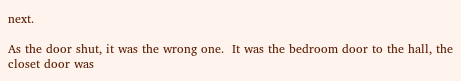next.

As the door shut, it was the wrong one.  It was the bedroom door to the hall, the closet door was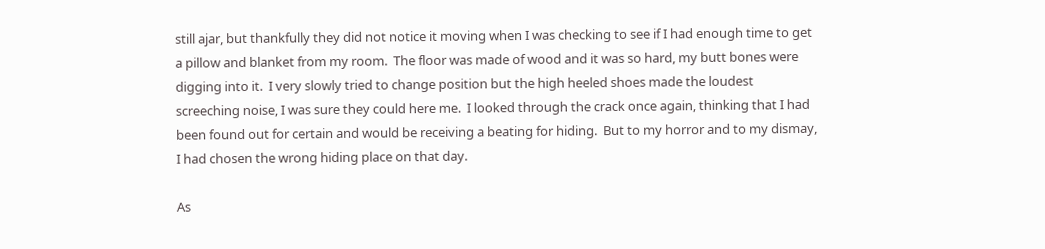still ajar, but thankfully they did not notice it moving when I was checking to see if I had enough time to get a pillow and blanket from my room.  The floor was made of wood and it was so hard, my butt bones were digging into it.  I very slowly tried to change position but the high heeled shoes made the loudest screeching noise, I was sure they could here me.  I looked through the crack once again, thinking that I had been found out for certain and would be receiving a beating for hiding.  But to my horror and to my dismay, I had chosen the wrong hiding place on that day.

As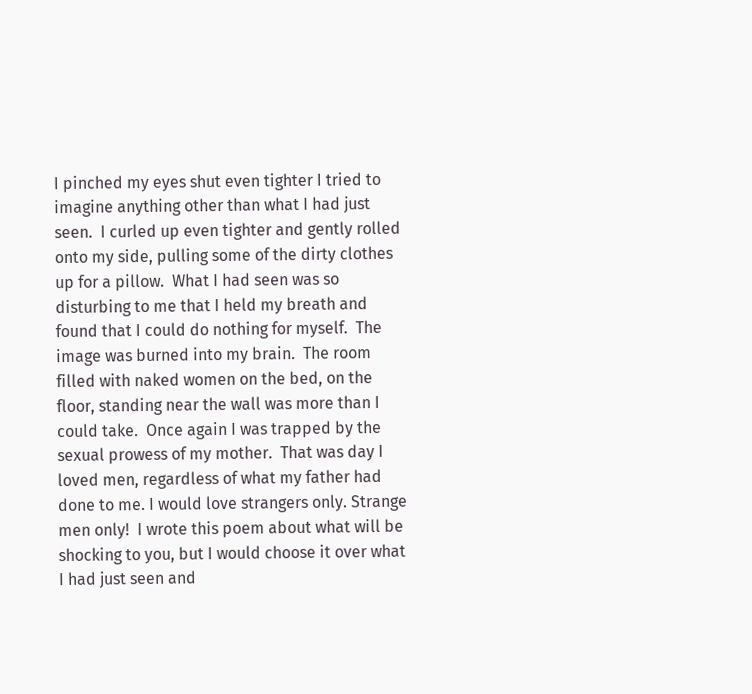I pinched my eyes shut even tighter I tried to imagine anything other than what I had just seen.  I curled up even tighter and gently rolled onto my side, pulling some of the dirty clothes up for a pillow.  What I had seen was so disturbing to me that I held my breath and found that I could do nothing for myself.  The image was burned into my brain.  The room filled with naked women on the bed, on the floor, standing near the wall was more than I could take.  Once again I was trapped by the sexual prowess of my mother.  That was day I loved men, regardless of what my father had done to me. I would love strangers only. Strange men only!  I wrote this poem about what will be shocking to you, but I would choose it over what I had just seen and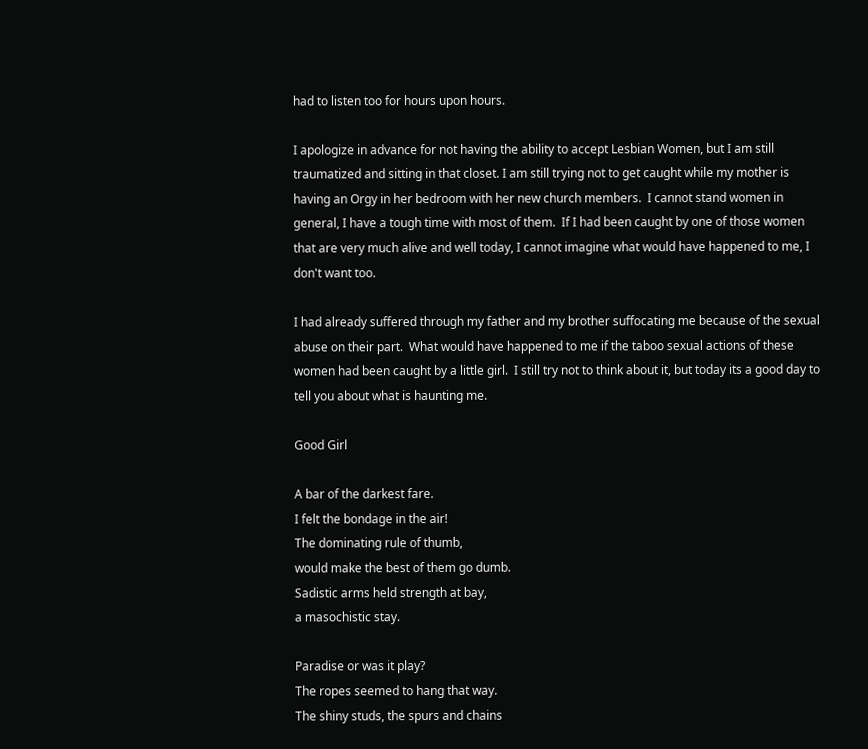had to listen too for hours upon hours.

I apologize in advance for not having the ability to accept Lesbian Women, but I am still traumatized and sitting in that closet. I am still trying not to get caught while my mother is having an Orgy in her bedroom with her new church members.  I cannot stand women in general, I have a tough time with most of them.  If I had been caught by one of those women that are very much alive and well today, I cannot imagine what would have happened to me, I don't want too.

I had already suffered through my father and my brother suffocating me because of the sexual abuse on their part.  What would have happened to me if the taboo sexual actions of these women had been caught by a little girl.  I still try not to think about it, but today its a good day to tell you about what is haunting me.

Good Girl

A bar of the darkest fare.
I felt the bondage in the air!
The dominating rule of thumb,
would make the best of them go dumb.
Sadistic arms held strength at bay,
a masochistic stay.

Paradise or was it play?
The ropes seemed to hang that way.
The shiny studs, the spurs and chains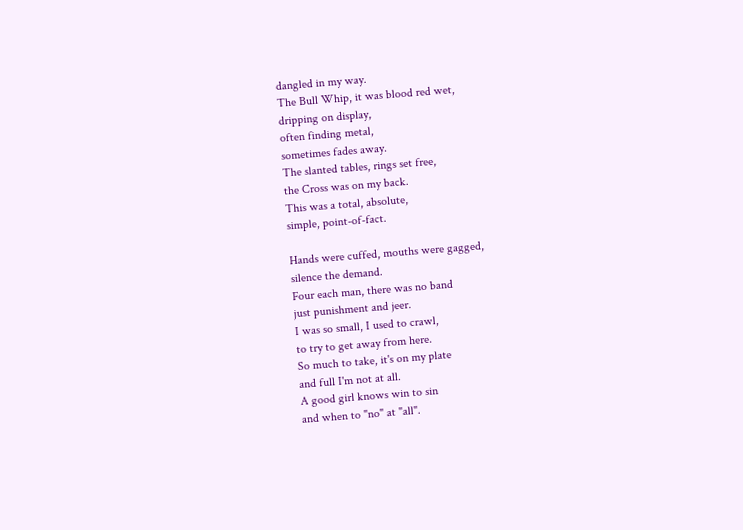dangled in my way.
The Bull Whip, it was blood red wet,
dripping on display,
often finding metal,
sometimes fades away.
The slanted tables, rings set free,
the Cross was on my back.
This was a total, absolute,
simple, point-of-fact.

Hands were cuffed, mouths were gagged,
silence the demand.
Four each man, there was no band
just punishment and jeer.
I was so small, I used to crawl,
to try to get away from here.
So much to take, it's on my plate
and full I'm not at all.
A good girl knows win to sin
and when to "no" at "all".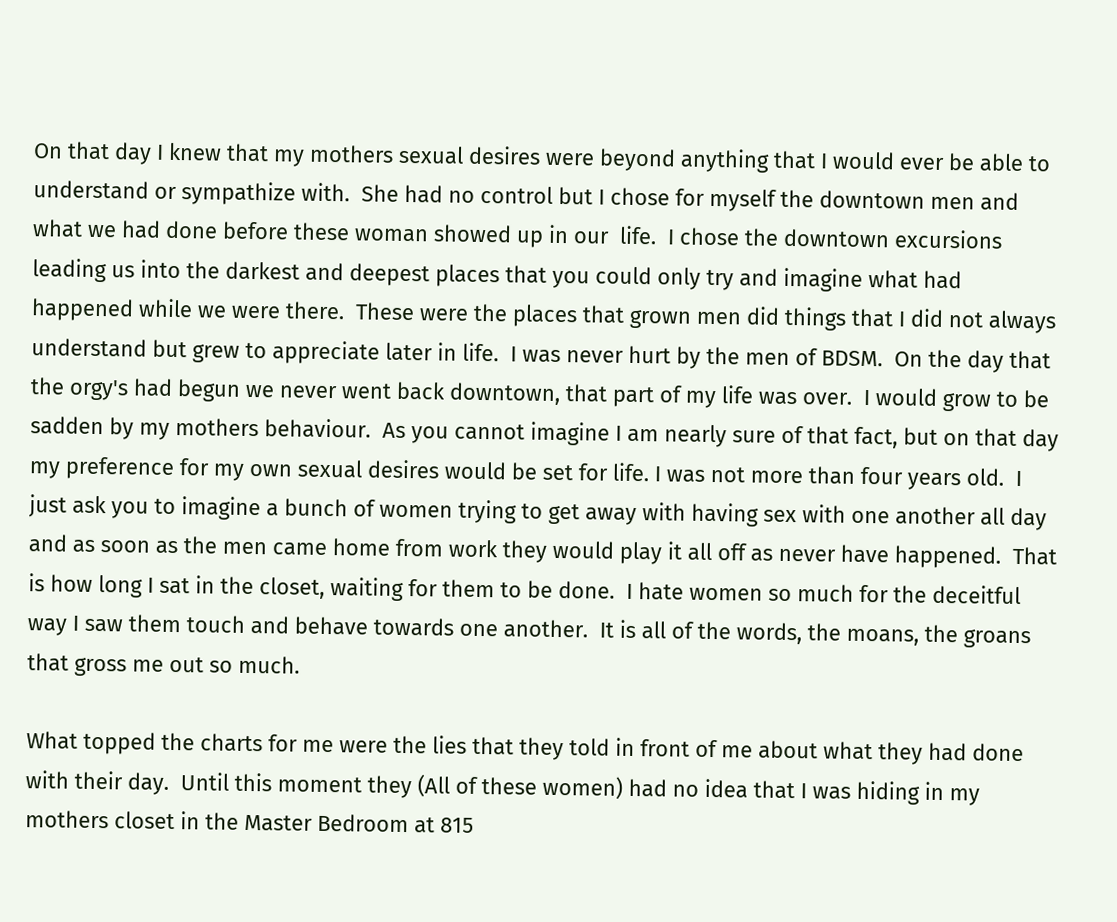On that day I knew that my mothers sexual desires were beyond anything that I would ever be able to understand or sympathize with.  She had no control but I chose for myself the downtown men and what we had done before these woman showed up in our  life.  I chose the downtown excursions leading us into the darkest and deepest places that you could only try and imagine what had happened while we were there.  These were the places that grown men did things that I did not always understand but grew to appreciate later in life.  I was never hurt by the men of BDSM.  On the day that the orgy's had begun we never went back downtown, that part of my life was over.  I would grow to be sadden by my mothers behaviour.  As you cannot imagine I am nearly sure of that fact, but on that day my preference for my own sexual desires would be set for life. I was not more than four years old.  I just ask you to imagine a bunch of women trying to get away with having sex with one another all day and as soon as the men came home from work they would play it all off as never have happened.  That is how long I sat in the closet, waiting for them to be done.  I hate women so much for the deceitful way I saw them touch and behave towards one another.  It is all of the words, the moans, the groans that gross me out so much.

What topped the charts for me were the lies that they told in front of me about what they had done with their day.  Until this moment they (All of these women) had no idea that I was hiding in my mothers closet in the Master Bedroom at 815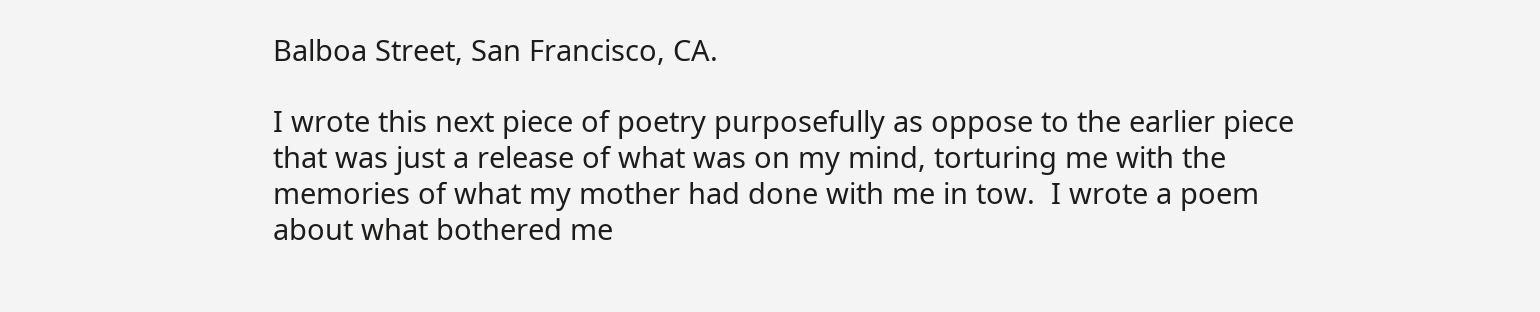Balboa Street, San Francisco, CA.

I wrote this next piece of poetry purposefully as oppose to the earlier piece that was just a release of what was on my mind, torturing me with the memories of what my mother had done with me in tow.  I wrote a poem about what bothered me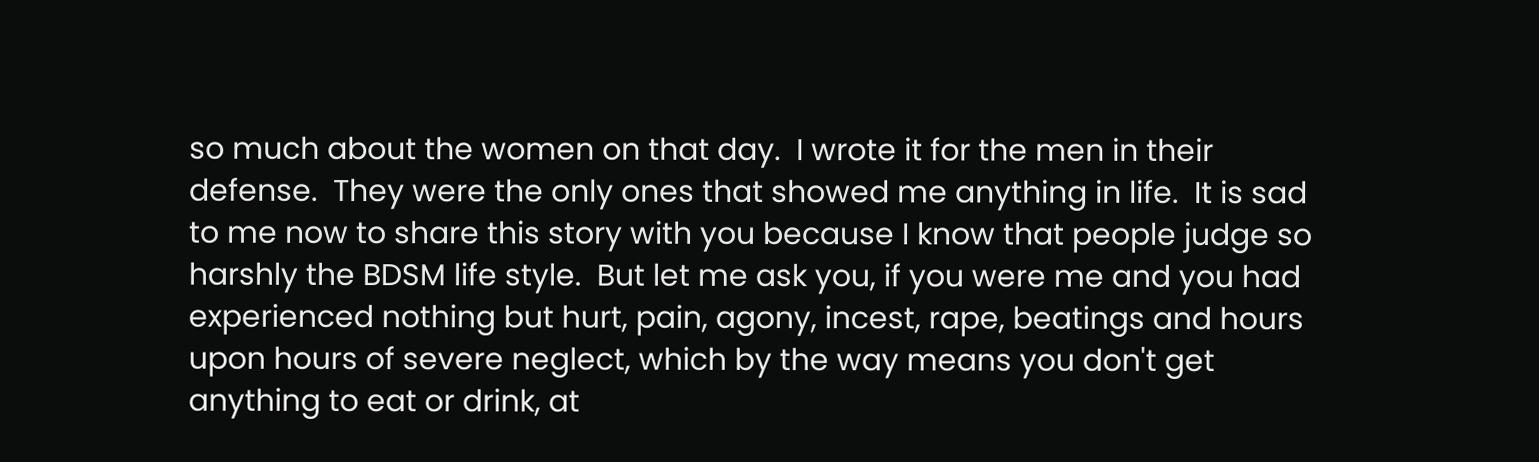so much about the women on that day.  I wrote it for the men in their defense.  They were the only ones that showed me anything in life.  It is sad to me now to share this story with you because I know that people judge so harshly the BDSM life style.  But let me ask you, if you were me and you had experienced nothing but hurt, pain, agony, incest, rape, beatings and hours upon hours of severe neglect, which by the way means you don't get anything to eat or drink, at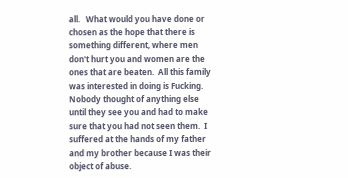all.   What would you have done or chosen as the hope that there is something different, where men don't hurt you and women are the ones that are beaten.  All this family was interested in doing is Fucking. Nobody thought of anything else until they see you and had to make sure that you had not seen them.  I suffered at the hands of my father and my brother because I was their object of abuse.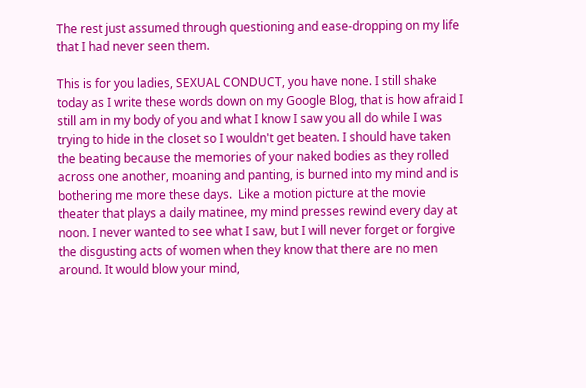The rest just assumed through questioning and ease-dropping on my life that I had never seen them.

This is for you ladies, SEXUAL CONDUCT, you have none. I still shake today as I write these words down on my Google Blog, that is how afraid I still am in my body of you and what I know I saw you all do while I was trying to hide in the closet so I wouldn't get beaten. I should have taken the beating because the memories of your naked bodies as they rolled across one another, moaning and panting, is burned into my mind and is bothering me more these days.  Like a motion picture at the movie theater that plays a daily matinee, my mind presses rewind every day at noon. I never wanted to see what I saw, but I will never forget or forgive the disgusting acts of women when they know that there are no men around. It would blow your mind,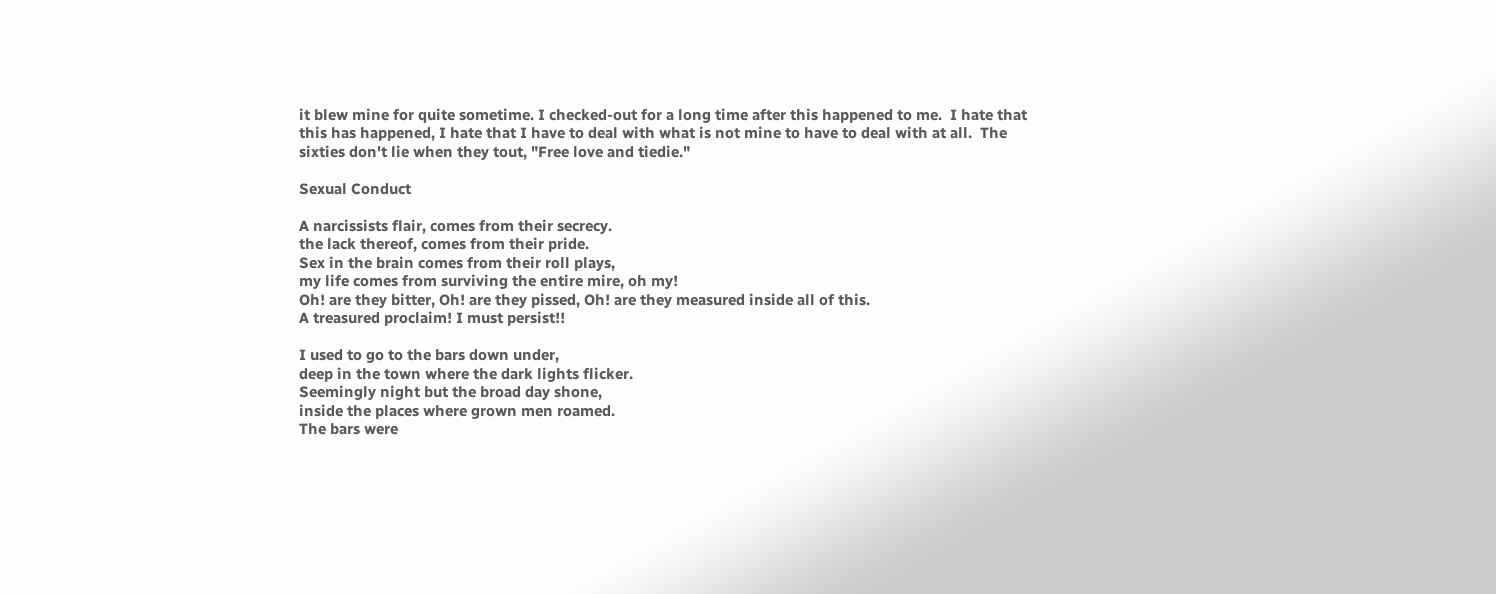it blew mine for quite sometime. I checked-out for a long time after this happened to me.  I hate that this has happened, I hate that I have to deal with what is not mine to have to deal with at all.  The sixties don't lie when they tout, "Free love and tiedie."

Sexual Conduct

A narcissists flair, comes from their secrecy.
the lack thereof, comes from their pride.
Sex in the brain comes from their roll plays,
my life comes from surviving the entire mire, oh my!
Oh! are they bitter, Oh! are they pissed, Oh! are they measured inside all of this.
A treasured proclaim! I must persist!!

I used to go to the bars down under,
deep in the town where the dark lights flicker.
Seemingly night but the broad day shone,
inside the places where grown men roamed.
The bars were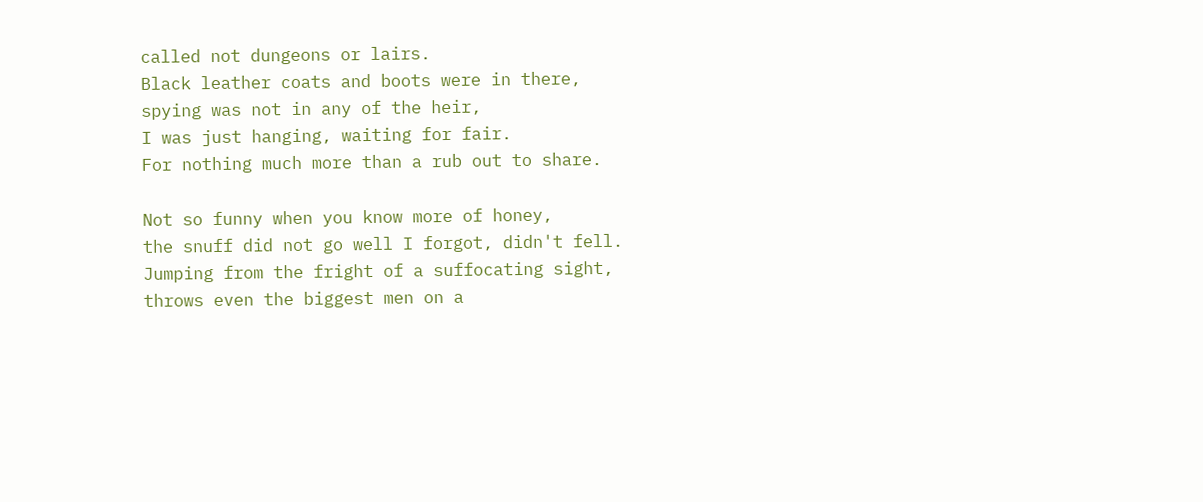called not dungeons or lairs.
Black leather coats and boots were in there,
spying was not in any of the heir,
I was just hanging, waiting for fair.
For nothing much more than a rub out to share.

Not so funny when you know more of honey,
the snuff did not go well I forgot, didn't fell.
Jumping from the fright of a suffocating sight,
throws even the biggest men on a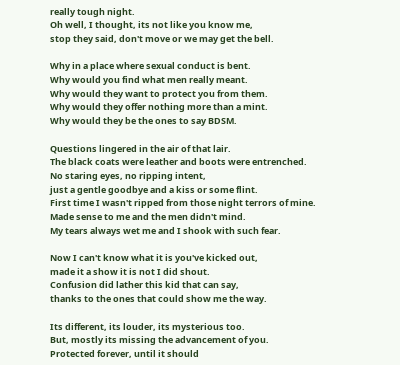really tough night.
Oh well, I thought, its not like you know me,
stop they said, don't move or we may get the bell.

Why in a place where sexual conduct is bent.
Why would you find what men really meant.
Why would they want to protect you from them.
Why would they offer nothing more than a mint.
Why would they be the ones to say BDSM.

Questions lingered in the air of that lair.
The black coats were leather and boots were entrenched.
No staring eyes, no ripping intent,
just a gentle goodbye and a kiss or some flint.
First time I wasn't ripped from those night terrors of mine.
Made sense to me and the men didn't mind.
My tears always wet me and I shook with such fear.

Now I can't know what it is you've kicked out,
made it a show it is not I did shout.
Confusion did lather this kid that can say,
thanks to the ones that could show me the way.

Its different, its louder, its mysterious too.
But, mostly its missing the advancement of you.
Protected forever, until it should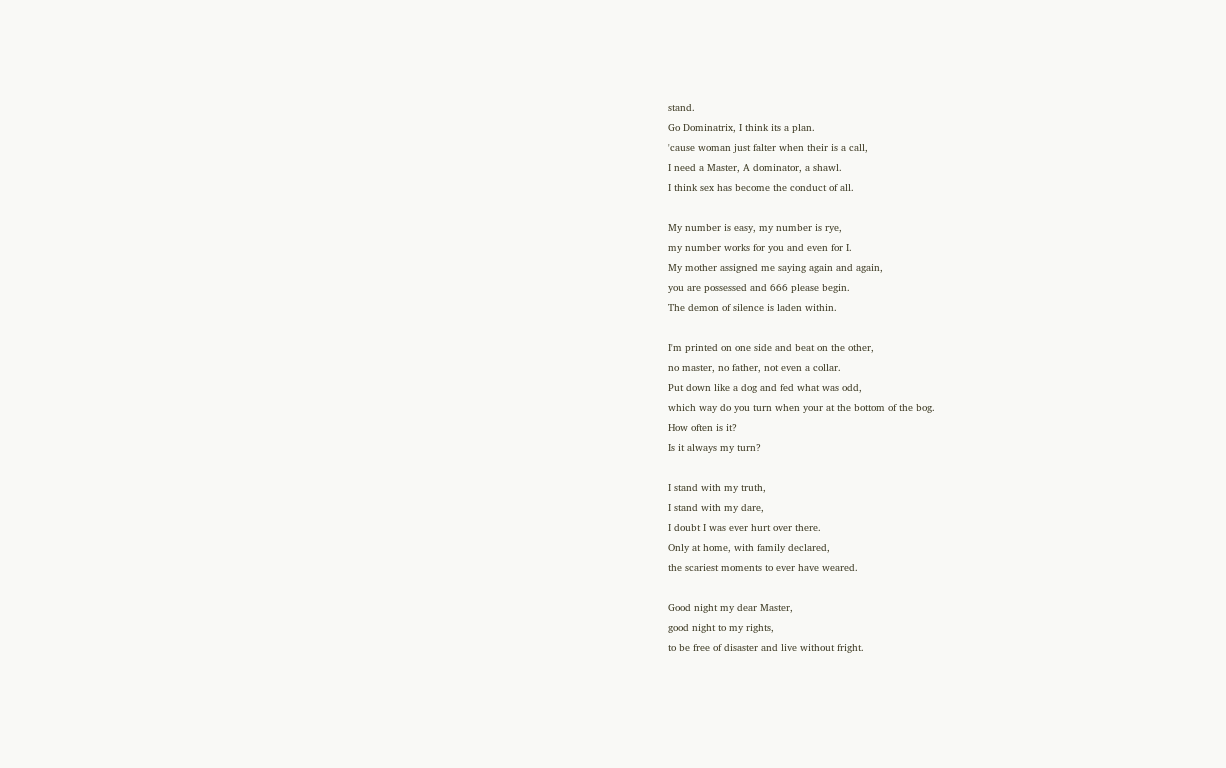stand.
Go Dominatrix, I think its a plan.
'cause woman just falter when their is a call,
I need a Master, A dominator, a shawl.
I think sex has become the conduct of all.

My number is easy, my number is rye,
my number works for you and even for I.
My mother assigned me saying again and again,
you are possessed and 666 please begin.
The demon of silence is laden within.

I'm printed on one side and beat on the other,
no master, no father, not even a collar.
Put down like a dog and fed what was odd,
which way do you turn when your at the bottom of the bog.
How often is it?
Is it always my turn?

I stand with my truth,
I stand with my dare,
I doubt I was ever hurt over there.
Only at home, with family declared,
the scariest moments to ever have weared.

Good night my dear Master,
good night to my rights,
to be free of disaster and live without fright.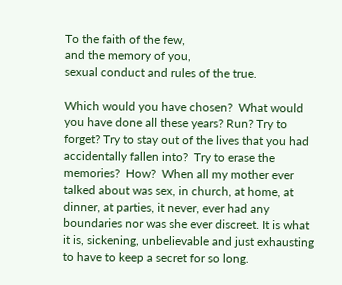To the faith of the few,
and the memory of you,
sexual conduct and rules of the true.

Which would you have chosen?  What would you have done all these years? Run? Try to forget? Try to stay out of the lives that you had accidentally fallen into?  Try to erase the memories?  How?  When all my mother ever talked about was sex, in church, at home, at dinner, at parties, it never, ever had any boundaries nor was she ever discreet. It is what it is, sickening, unbelievable and just exhausting to have to keep a secret for so long.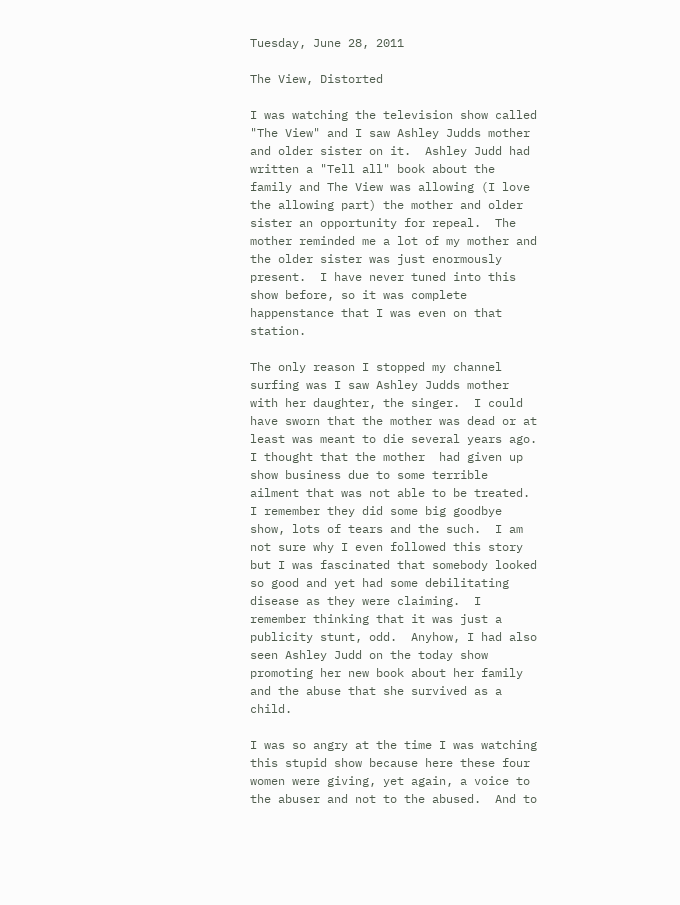Tuesday, June 28, 2011

The View, Distorted

I was watching the television show called "The View" and I saw Ashley Judds mother and older sister on it.  Ashley Judd had written a "Tell all" book about the family and The View was allowing (I love the allowing part) the mother and older sister an opportunity for repeal.  The mother reminded me a lot of my mother and the older sister was just enormously present.  I have never tuned into this show before, so it was complete happenstance that I was even on that station.

The only reason I stopped my channel surfing was I saw Ashley Judds mother with her daughter, the singer.  I could have sworn that the mother was dead or at least was meant to die several years ago.  I thought that the mother  had given up show business due to some terrible ailment that was not able to be treated.  I remember they did some big goodbye show, lots of tears and the such.  I am not sure why I even followed this story but I was fascinated that somebody looked so good and yet had some debilitating disease as they were claiming.  I remember thinking that it was just a publicity stunt, odd.  Anyhow, I had also seen Ashley Judd on the today show promoting her new book about her family and the abuse that she survived as a child.

I was so angry at the time I was watching this stupid show because here these four women were giving, yet again, a voice to the abuser and not to the abused.  And to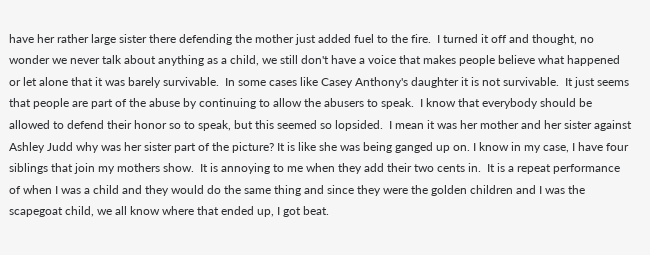have her rather large sister there defending the mother just added fuel to the fire.  I turned it off and thought, no wonder we never talk about anything as a child, we still don't have a voice that makes people believe what happened or let alone that it was barely survivable.  In some cases like Casey Anthony's daughter it is not survivable.  It just seems that people are part of the abuse by continuing to allow the abusers to speak.  I know that everybody should be allowed to defend their honor so to speak, but this seemed so lopsided.  I mean it was her mother and her sister against Ashley Judd why was her sister part of the picture? It is like she was being ganged up on. I know in my case, I have four siblings that join my mothers show.  It is annoying to me when they add their two cents in.  It is a repeat performance of when I was a child and they would do the same thing and since they were the golden children and I was the scapegoat child, we all know where that ended up, I got beat.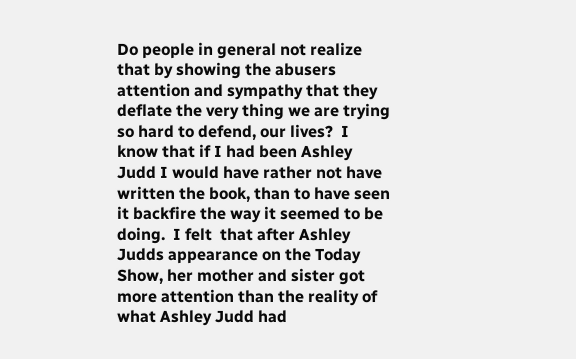Do people in general not realize that by showing the abusers attention and sympathy that they deflate the very thing we are trying so hard to defend, our lives?  I know that if I had been Ashley Judd I would have rather not have written the book, than to have seen it backfire the way it seemed to be doing.  I felt  that after Ashley Judds appearance on the Today Show, her mother and sister got more attention than the reality of what Ashley Judd had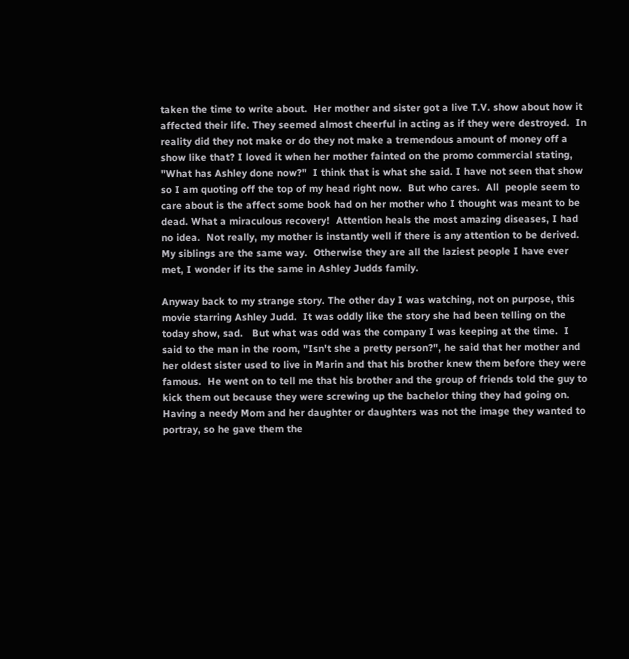taken the time to write about.  Her mother and sister got a live T.V. show about how it affected their life. They seemed almost cheerful in acting as if they were destroyed.  In reality did they not make or do they not make a tremendous amount of money off a show like that? I loved it when her mother fainted on the promo commercial stating, "What has Ashley done now?"  I think that is what she said. I have not seen that show so I am quoting off the top of my head right now.  But who cares.  All  people seem to care about is the affect some book had on her mother who I thought was meant to be dead. What a miraculous recovery!  Attention heals the most amazing diseases, I had no idea.  Not really, my mother is instantly well if there is any attention to be derived. My siblings are the same way.  Otherwise they are all the laziest people I have ever met, I wonder if its the same in Ashley Judds family.

Anyway back to my strange story. The other day I was watching, not on purpose, this movie starring Ashley Judd.  It was oddly like the story she had been telling on the today show, sad.   But what was odd was the company I was keeping at the time.  I said to the man in the room, "Isn't she a pretty person?", he said that her mother and her oldest sister used to live in Marin and that his brother knew them before they were famous.  He went on to tell me that his brother and the group of friends told the guy to kick them out because they were screwing up the bachelor thing they had going on. Having a needy Mom and her daughter or daughters was not the image they wanted to portray, so he gave them the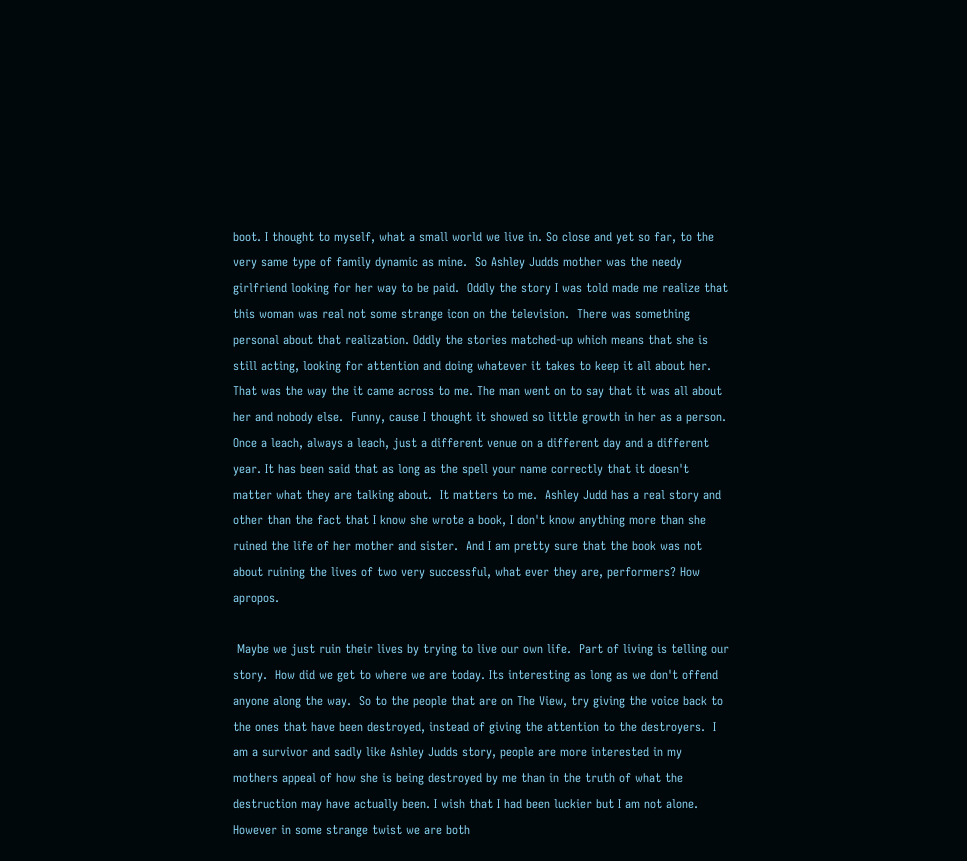boot. I thought to myself, what a small world we live in. So close and yet so far, to the very same type of family dynamic as mine.  So Ashley Judds mother was the needy girlfriend looking for her way to be paid.  Oddly the story I was told made me realize that this woman was real not some strange icon on the television.  There was something personal about that realization. Oddly the stories matched-up which means that she is still acting, looking for attention and doing whatever it takes to keep it all about her. That was the way the it came across to me. The man went on to say that it was all about her and nobody else.  Funny, cause I thought it showed so little growth in her as a person.  Once a leach, always a leach, just a different venue on a different day and a different year. It has been said that as long as the spell your name correctly that it doesn't matter what they are talking about.  It matters to me.  Ashley Judd has a real story and other than the fact that I know she wrote a book, I don't know anything more than she ruined the life of her mother and sister.  And I am pretty sure that the book was not about ruining the lives of two very successful, what ever they are, performers? How apropos.

 Maybe we just ruin their lives by trying to live our own life.  Part of living is telling our story.  How did we get to where we are today. Its interesting as long as we don't offend anyone along the way.  So to the people that are on The View, try giving the voice back to the ones that have been destroyed, instead of giving the attention to the destroyers.  I am a survivor and sadly like Ashley Judds story, people are more interested in my mothers appeal of how she is being destroyed by me than in the truth of what the destruction may have actually been. I wish that I had been luckier but I am not alone.  However in some strange twist we are both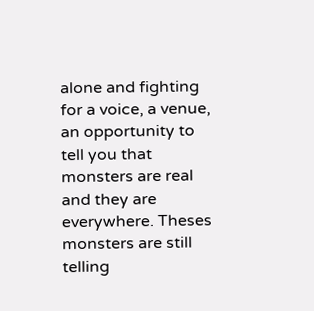alone and fighting for a voice, a venue, an opportunity to tell you that monsters are real and they are everywhere. Theses monsters are still telling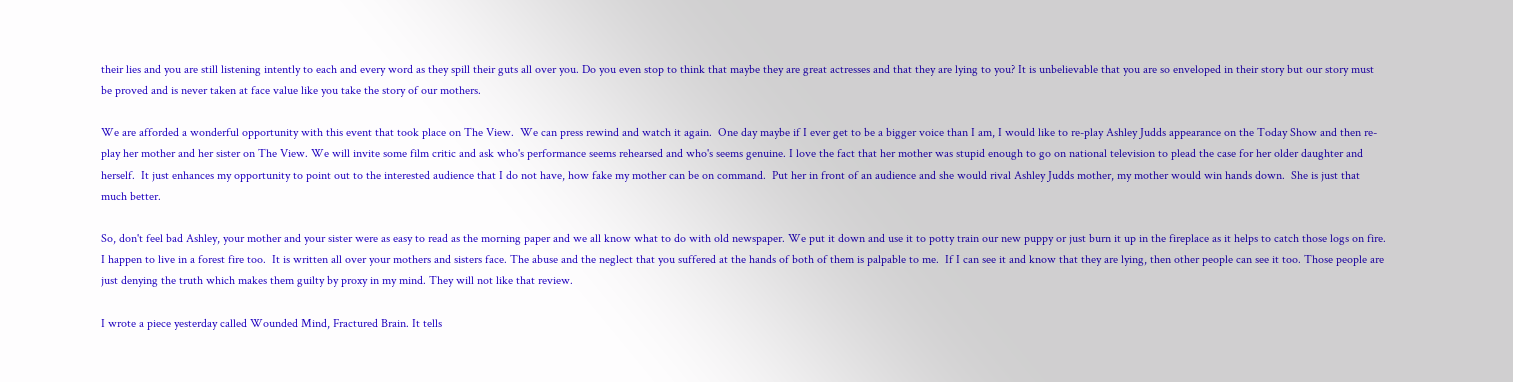their lies and you are still listening intently to each and every word as they spill their guts all over you. Do you even stop to think that maybe they are great actresses and that they are lying to you? It is unbelievable that you are so enveloped in their story but our story must be proved and is never taken at face value like you take the story of our mothers.

We are afforded a wonderful opportunity with this event that took place on The View.  We can press rewind and watch it again.  One day maybe if I ever get to be a bigger voice than I am, I would like to re-play Ashley Judds appearance on the Today Show and then re-play her mother and her sister on The View. We will invite some film critic and ask who's performance seems rehearsed and who's seems genuine. I love the fact that her mother was stupid enough to go on national television to plead the case for her older daughter and herself.  It just enhances my opportunity to point out to the interested audience that I do not have, how fake my mother can be on command.  Put her in front of an audience and she would rival Ashley Judds mother, my mother would win hands down.  She is just that much better.

So, don't feel bad Ashley, your mother and your sister were as easy to read as the morning paper and we all know what to do with old newspaper. We put it down and use it to potty train our new puppy or just burn it up in the fireplace as it helps to catch those logs on fire.  I happen to live in a forest fire too.  It is written all over your mothers and sisters face. The abuse and the neglect that you suffered at the hands of both of them is palpable to me.  If I can see it and know that they are lying, then other people can see it too. Those people are just denying the truth which makes them guilty by proxy in my mind. They will not like that review.

I wrote a piece yesterday called Wounded Mind, Fractured Brain. It tells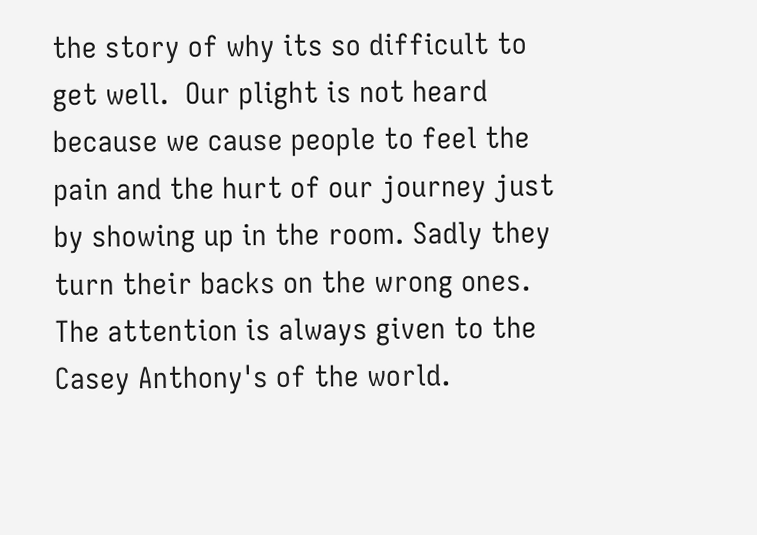the story of why its so difficult to get well.  Our plight is not heard because we cause people to feel the pain and the hurt of our journey just by showing up in the room. Sadly they turn their backs on the wrong ones.  The attention is always given to the Casey Anthony's of the world.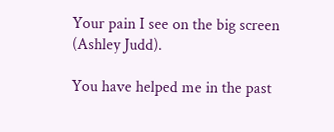Your pain I see on the big screen (Ashley Judd).

You have helped me in the past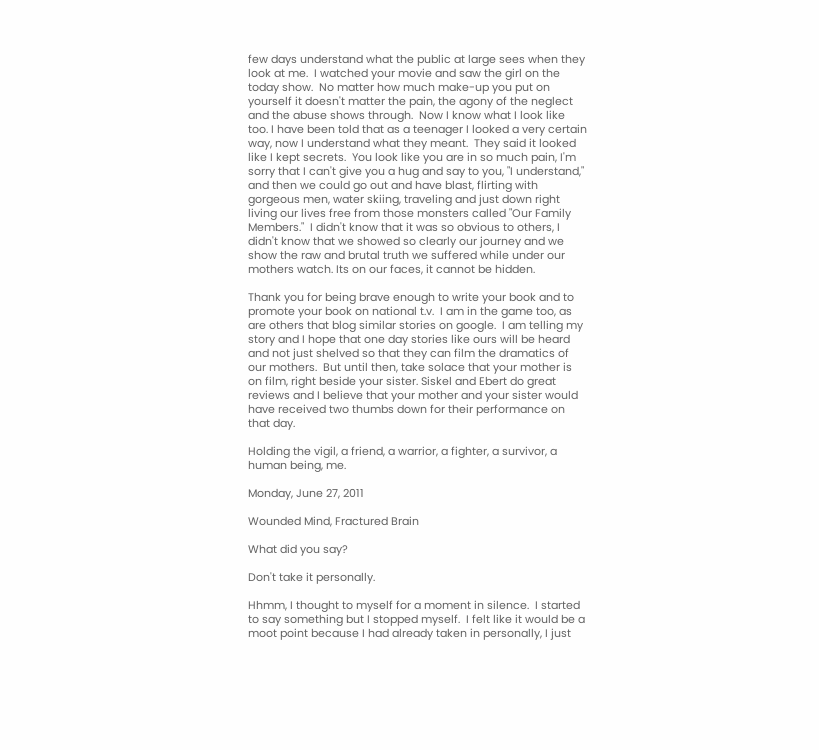few days understand what the public at large sees when they look at me.  I watched your movie and saw the girl on the today show.  No matter how much make-up you put on yourself it doesn't matter the pain, the agony of the neglect and the abuse shows through.  Now I know what I look like too. I have been told that as a teenager I looked a very certain way, now I understand what they meant.  They said it looked like I kept secrets.  You look like you are in so much pain, I'm sorry that I can't give you a hug and say to you, "I understand," and then we could go out and have blast, flirting with gorgeous men, water skiing, traveling and just down right living our lives free from those monsters called "Our Family Members."  I didn't know that it was so obvious to others, I didn't know that we showed so clearly our journey and we show the raw and brutal truth we suffered while under our mothers watch. Its on our faces, it cannot be hidden.

Thank you for being brave enough to write your book and to promote your book on national t.v.  I am in the game too, as are others that blog similar stories on google.  I am telling my story and I hope that one day stories like ours will be heard and not just shelved so that they can film the dramatics of our mothers.  But until then, take solace that your mother is on film, right beside your sister. Siskel and Ebert do great reviews and I believe that your mother and your sister would have received two thumbs down for their performance on that day.

Holding the vigil, a friend, a warrior, a fighter, a survivor, a human being, me.

Monday, June 27, 2011

Wounded Mind, Fractured Brain

What did you say?

Don't take it personally.

Hhmm, I thought to myself for a moment in silence.  I started to say something but I stopped myself.  I felt like it would be a moot point because I had already taken in personally, I just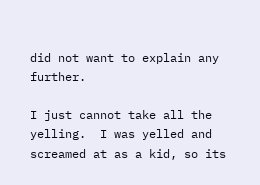did not want to explain any further.

I just cannot take all the yelling.  I was yelled and screamed at as a kid, so its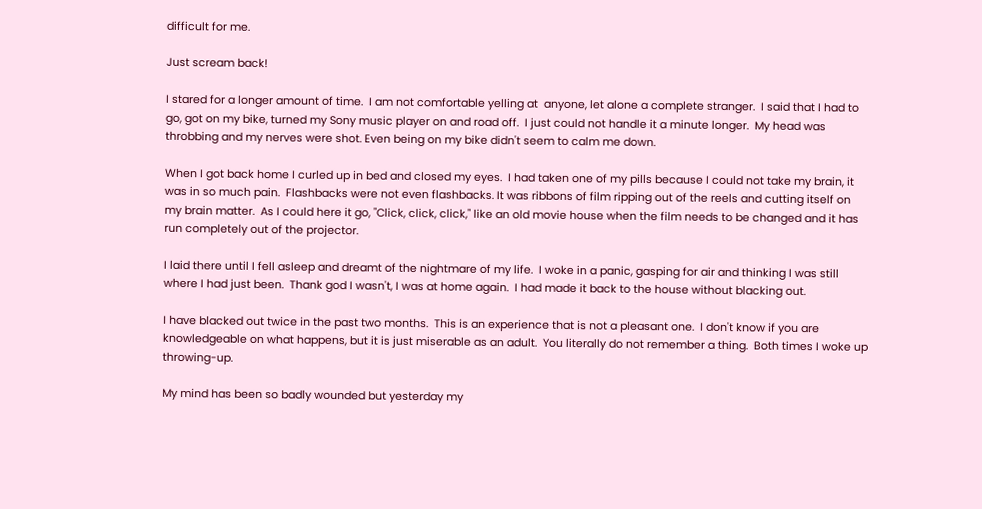difficult for me.

Just scream back!

I stared for a longer amount of time.  I am not comfortable yelling at  anyone, let alone a complete stranger.  I said that I had to go, got on my bike, turned my Sony music player on and road off.  I just could not handle it a minute longer.  My head was throbbing and my nerves were shot. Even being on my bike didn't seem to calm me down.

When I got back home I curled up in bed and closed my eyes.  I had taken one of my pills because I could not take my brain, it was in so much pain.  Flashbacks were not even flashbacks. It was ribbons of film ripping out of the reels and cutting itself on my brain matter.  As I could here it go, "Click, click, click," like an old movie house when the film needs to be changed and it has run completely out of the projector.

I laid there until I fell asleep and dreamt of the nightmare of my life.  I woke in a panic, gasping for air and thinking I was still where I had just been.  Thank god I wasn't, I was at home again.  I had made it back to the house without blacking out.

I have blacked out twice in the past two months.  This is an experience that is not a pleasant one.  I don't know if you are knowledgeable on what happens, but it is just miserable as an adult.  You literally do not remember a thing.  Both times I woke up throwing-up.

My mind has been so badly wounded but yesterday my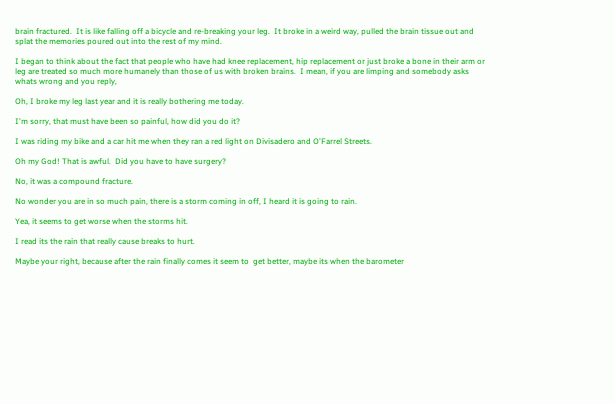brain fractured.  It is like falling off a bicycle and re-breaking your leg.  It broke in a weird way, pulled the brain tissue out and splat the memories poured out into the rest of my mind.

I began to think about the fact that people who have had knee replacement, hip replacement or just broke a bone in their arm or leg are treated so much more humanely than those of us with broken brains.  I mean, if you are limping and somebody asks whats wrong and you reply,

Oh, I broke my leg last year and it is really bothering me today.

I'm sorry, that must have been so painful, how did you do it?

I was riding my bike and a car hit me when they ran a red light on Divisadero and O'Farrel Streets.

Oh my God! That is awful.  Did you have to have surgery?

No, it was a compound fracture.

No wonder you are in so much pain, there is a storm coming in off, I heard it is going to rain.

Yea, it seems to get worse when the storms hit.

I read its the rain that really cause breaks to hurt.

Maybe your right, because after the rain finally comes it seem to  get better, maybe its when the barometer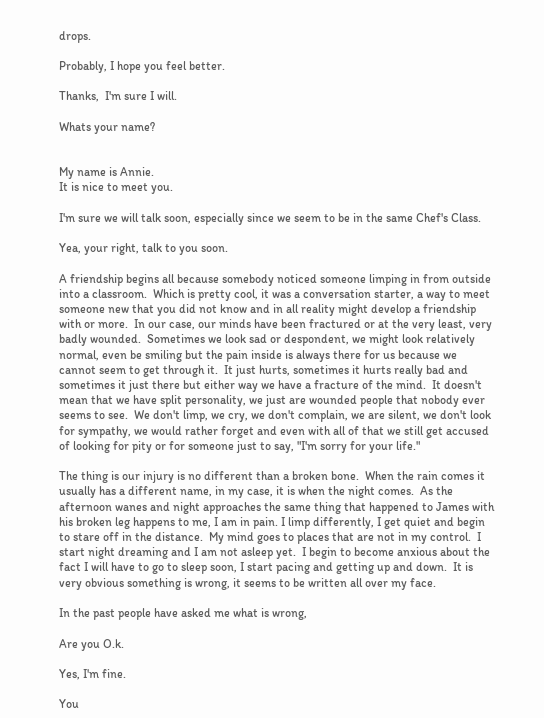drops.

Probably, I hope you feel better.

Thanks,  I'm sure I will.

Whats your name?


My name is Annie.
It is nice to meet you.

I'm sure we will talk soon, especially since we seem to be in the same Chef's Class.

Yea, your right, talk to you soon.

A friendship begins all because somebody noticed someone limping in from outside into a classroom.  Which is pretty cool, it was a conversation starter, a way to meet someone new that you did not know and in all reality might develop a friendship with or more.  In our case, our minds have been fractured or at the very least, very badly wounded.  Sometimes we look sad or despondent, we might look relatively normal, even be smiling but the pain inside is always there for us because we cannot seem to get through it.  It just hurts, sometimes it hurts really bad and sometimes it just there but either way we have a fracture of the mind.  It doesn't mean that we have split personality, we just are wounded people that nobody ever seems to see.  We don't limp, we cry, we don't complain, we are silent, we don't look for sympathy, we would rather forget and even with all of that we still get accused of looking for pity or for someone just to say, "I'm sorry for your life."

The thing is our injury is no different than a broken bone.  When the rain comes it usually has a different name, in my case, it is when the night comes.  As the afternoon wanes and night approaches the same thing that happened to James with his broken leg happens to me, I am in pain. I limp differently, I get quiet and begin to stare off in the distance.  My mind goes to places that are not in my control.  I start night dreaming and I am not asleep yet.  I begin to become anxious about the fact I will have to go to sleep soon, I start pacing and getting up and down.  It is very obvious something is wrong, it seems to be written all over my face.

In the past people have asked me what is wrong,

Are you O.k.

Yes, I'm fine.

You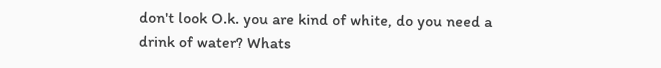don't look O.k. you are kind of white, do you need a drink of water? Whats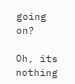going on?

Oh, its nothing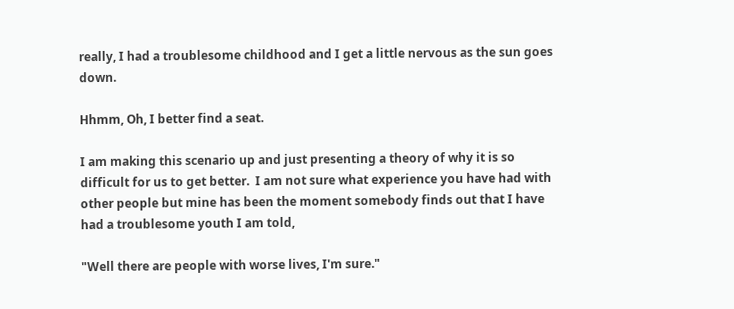really, I had a troublesome childhood and I get a little nervous as the sun goes down.

Hhmm, Oh, I better find a seat.

I am making this scenario up and just presenting a theory of why it is so difficult for us to get better.  I am not sure what experience you have had with other people but mine has been the moment somebody finds out that I have had a troublesome youth I am told,

"Well there are people with worse lives, I'm sure."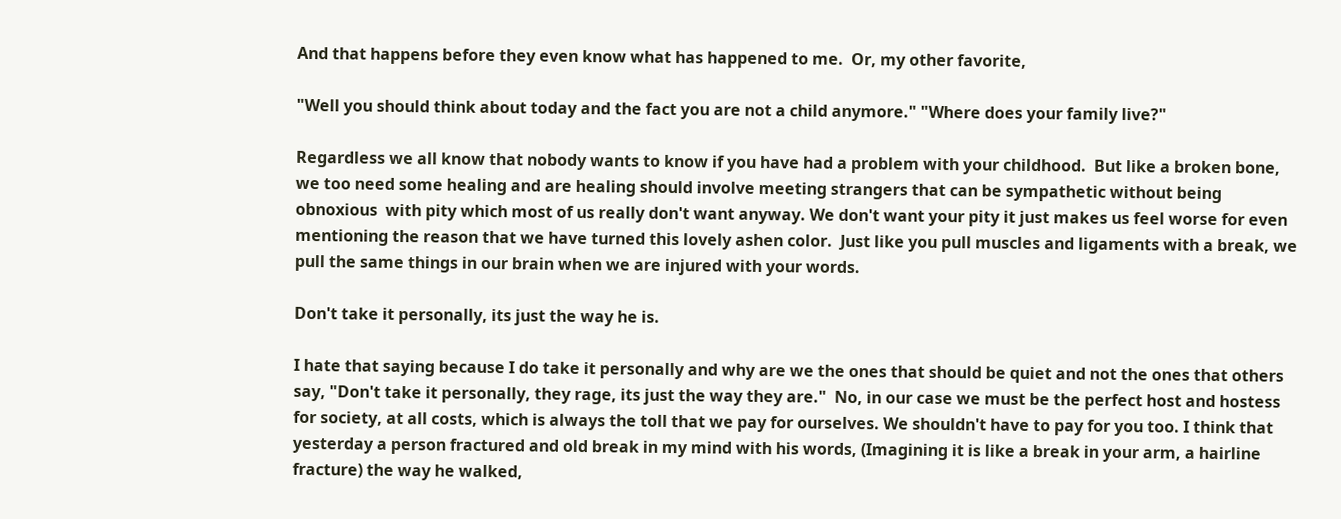And that happens before they even know what has happened to me.  Or, my other favorite,

"Well you should think about today and the fact you are not a child anymore." "Where does your family live?"

Regardless we all know that nobody wants to know if you have had a problem with your childhood.  But like a broken bone, we too need some healing and are healing should involve meeting strangers that can be sympathetic without being obnoxious  with pity which most of us really don't want anyway. We don't want your pity it just makes us feel worse for even mentioning the reason that we have turned this lovely ashen color.  Just like you pull muscles and ligaments with a break, we pull the same things in our brain when we are injured with your words.

Don't take it personally, its just the way he is.

I hate that saying because I do take it personally and why are we the ones that should be quiet and not the ones that others say, "Don't take it personally, they rage, its just the way they are."  No, in our case we must be the perfect host and hostess for society, at all costs, which is always the toll that we pay for ourselves. We shouldn't have to pay for you too. I think that yesterday a person fractured and old break in my mind with his words, (Imagining it is like a break in your arm, a hairline fracture) the way he walked,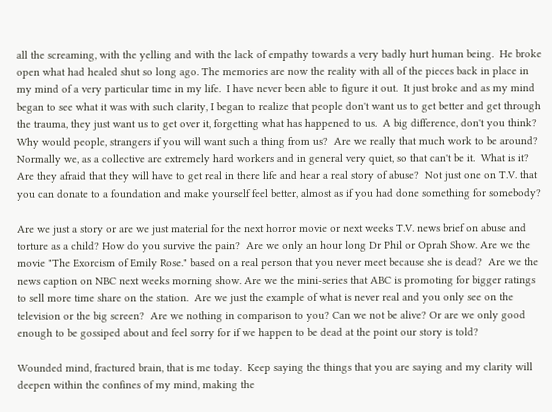all the screaming, with the yelling and with the lack of empathy towards a very badly hurt human being.  He broke open what had healed shut so long ago. The memories are now the reality with all of the pieces back in place in my mind of a very particular time in my life.  I have never been able to figure it out.  It just broke and as my mind began to see what it was with such clarity, I began to realize that people don't want us to get better and get through the trauma, they just want us to get over it, forgetting what has happened to us.  A big difference, don't you think?  Why would people, strangers if you will want such a thing from us?  Are we really that much work to be around?  Normally we, as a collective are extremely hard workers and in general very quiet, so that can't be it.  What is it?  Are they afraid that they will have to get real in there life and hear a real story of abuse?  Not just one on T.V. that you can donate to a foundation and make yourself feel better, almost as if you had done something for somebody?

Are we just a story or are we just material for the next horror movie or next weeks T.V. news brief on abuse and torture as a child? How do you survive the pain?  Are we only an hour long Dr Phil or Oprah Show. Are we the movie "The Exorcism of Emily Rose." based on a real person that you never meet because she is dead?  Are we the news caption on NBC next weeks morning show. Are we the mini-series that ABC is promoting for bigger ratings to sell more time share on the station.  Are we just the example of what is never real and you only see on the television or the big screen?  Are we nothing in comparison to you? Can we not be alive? Or are we only good enough to be gossiped about and feel sorry for if we happen to be dead at the point our story is told?

Wounded mind, fractured brain, that is me today.  Keep saying the things that you are saying and my clarity will deepen within the confines of my mind, making the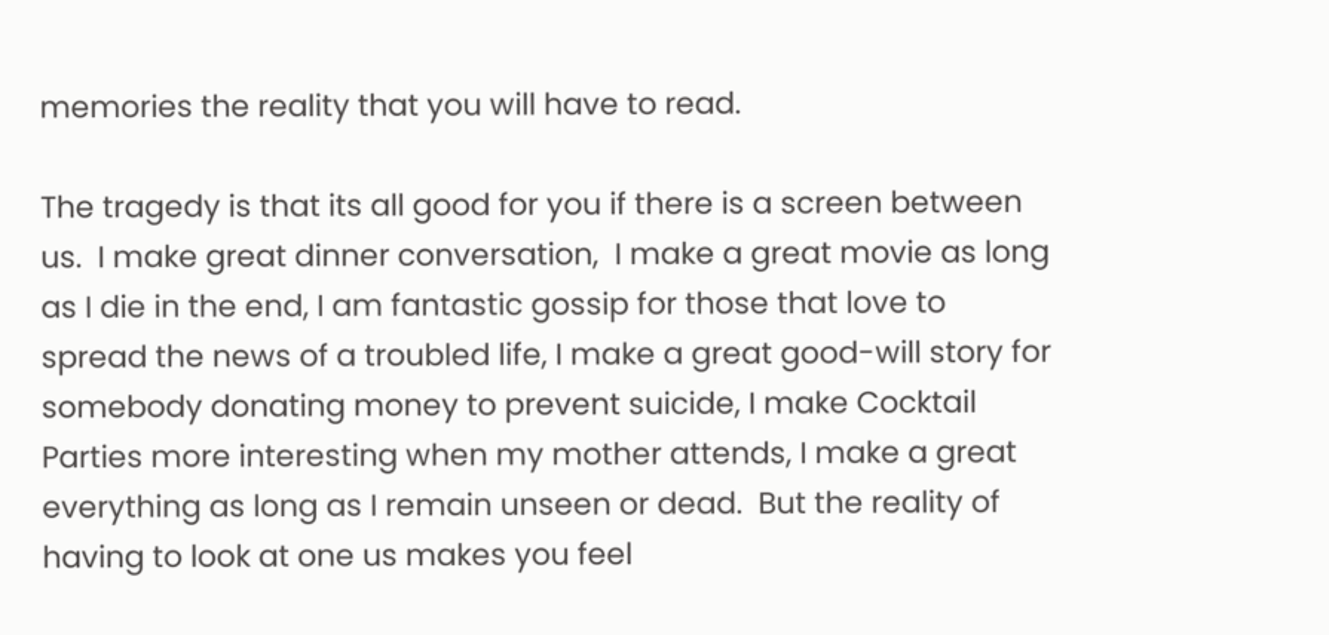memories the reality that you will have to read.

The tragedy is that its all good for you if there is a screen between us.  I make great dinner conversation,  I make a great movie as long as I die in the end, I am fantastic gossip for those that love to spread the news of a troubled life, I make a great good-will story for somebody donating money to prevent suicide, I make Cocktail Parties more interesting when my mother attends, I make a great everything as long as I remain unseen or dead.  But the reality of having to look at one us makes you feel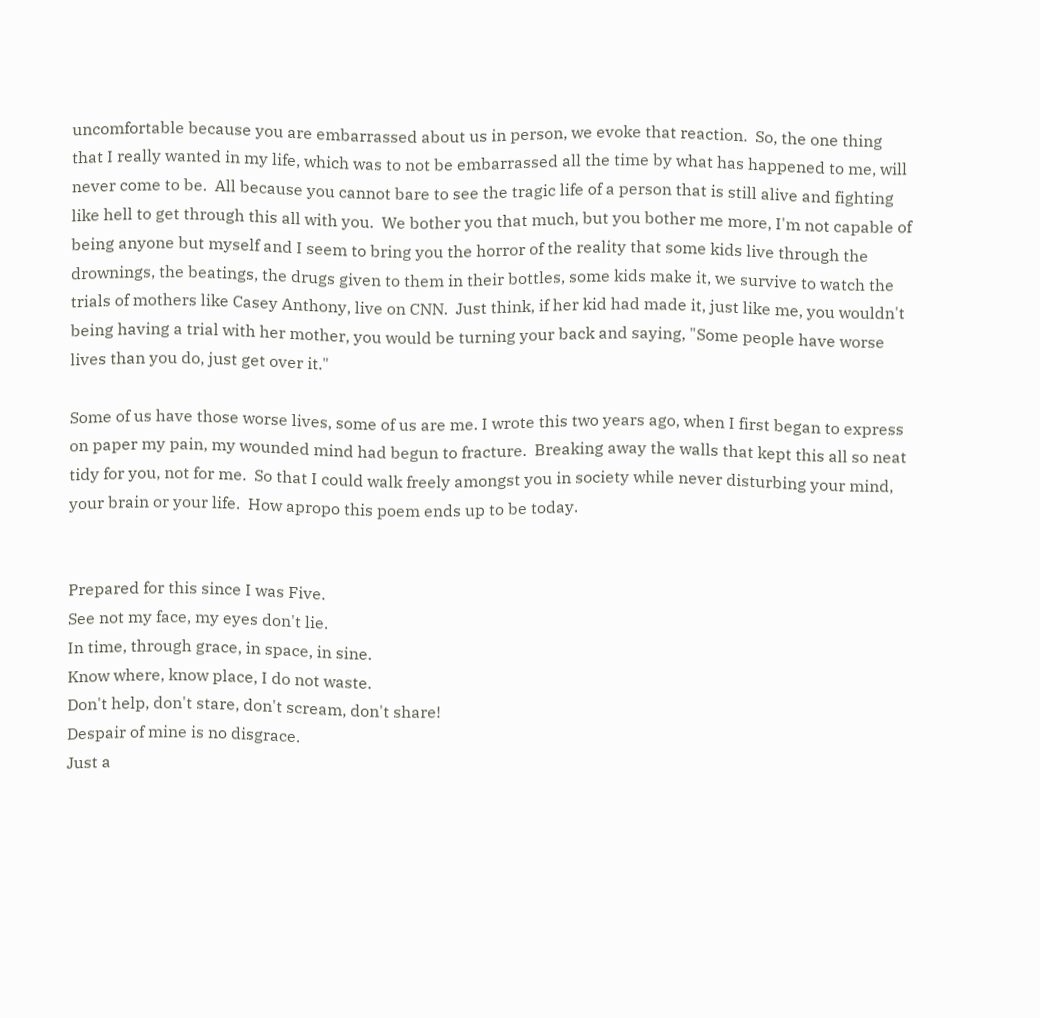uncomfortable because you are embarrassed about us in person, we evoke that reaction.  So, the one thing that I really wanted in my life, which was to not be embarrassed all the time by what has happened to me, will never come to be.  All because you cannot bare to see the tragic life of a person that is still alive and fighting like hell to get through this all with you.  We bother you that much, but you bother me more, I'm not capable of being anyone but myself and I seem to bring you the horror of the reality that some kids live through the drownings, the beatings, the drugs given to them in their bottles, some kids make it, we survive to watch the trials of mothers like Casey Anthony, live on CNN.  Just think, if her kid had made it, just like me, you wouldn't being having a trial with her mother, you would be turning your back and saying, "Some people have worse lives than you do, just get over it."

Some of us have those worse lives, some of us are me. I wrote this two years ago, when I first began to express on paper my pain, my wounded mind had begun to fracture.  Breaking away the walls that kept this all so neat tidy for you, not for me.  So that I could walk freely amongst you in society while never disturbing your mind, your brain or your life.  How apropo this poem ends up to be today.


Prepared for this since I was Five.
See not my face, my eyes don't lie.
In time, through grace, in space, in sine.
Know where, know place, I do not waste.
Don't help, don't stare, don't scream, don't share!
Despair of mine is no disgrace.
Just a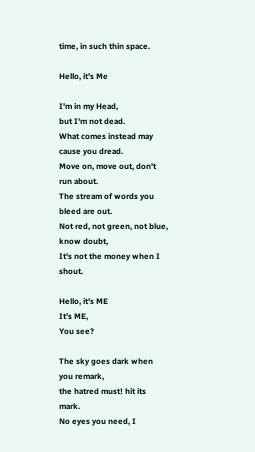time, in such thin space.

Hello, it's Me

I'm in my Head,
but I'm not dead.
What comes instead may cause you dread.
Move on, move out, don't run about.
The stream of words you bleed are out.
Not red, not green, not blue, know doubt,
It's not the money when I shout.

Hello, it's ME
It's ME,
You see?

The sky goes dark when you remark,
the hatred must! hit its mark.
No eyes you need, I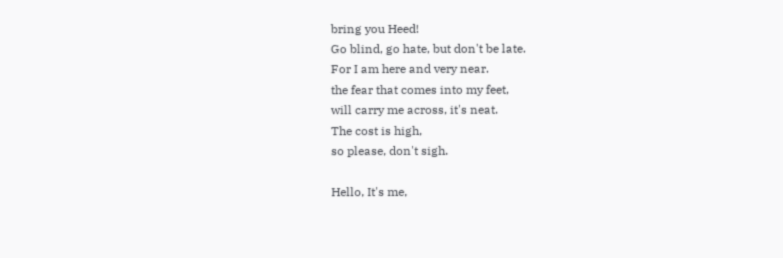bring you Heed!
Go blind, go hate, but don't be late.
For I am here and very near.
the fear that comes into my feet,
will carry me across, it's neat.
The cost is high,
so please, don't sigh.

Hello, It's me,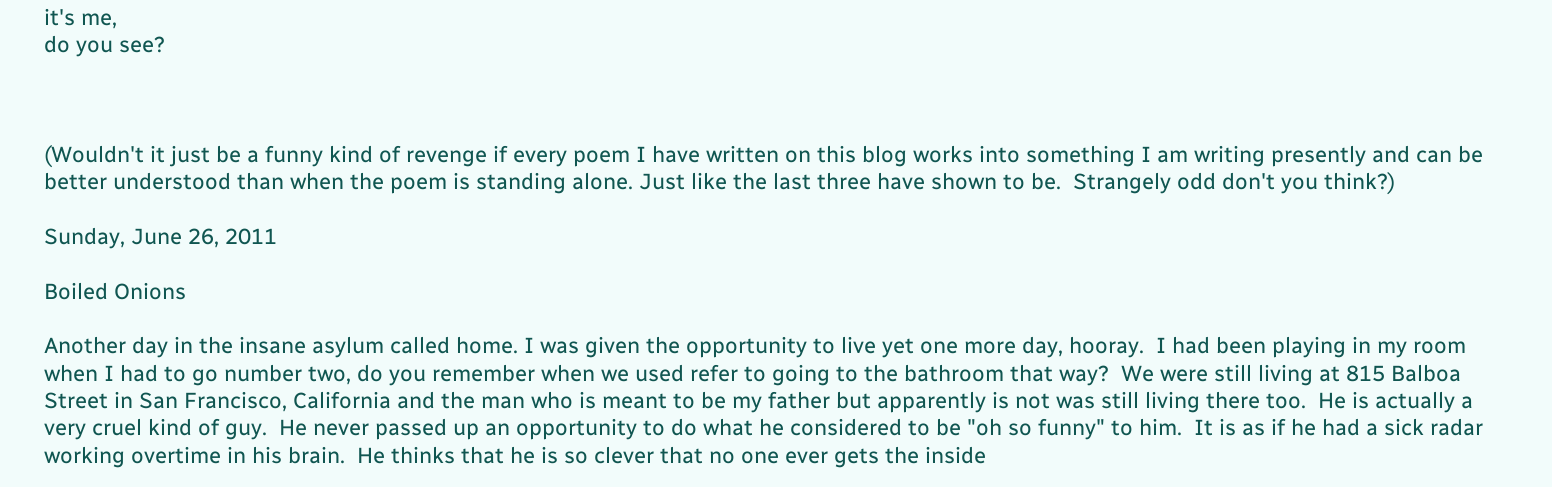it's me,
do you see?



(Wouldn't it just be a funny kind of revenge if every poem I have written on this blog works into something I am writing presently and can be better understood than when the poem is standing alone. Just like the last three have shown to be.  Strangely odd don't you think?)

Sunday, June 26, 2011

Boiled Onions

Another day in the insane asylum called home. I was given the opportunity to live yet one more day, hooray.  I had been playing in my room when I had to go number two, do you remember when we used refer to going to the bathroom that way?  We were still living at 815 Balboa Street in San Francisco, California and the man who is meant to be my father but apparently is not was still living there too.  He is actually a very cruel kind of guy.  He never passed up an opportunity to do what he considered to be "oh so funny" to him.  It is as if he had a sick radar working overtime in his brain.  He thinks that he is so clever that no one ever gets the inside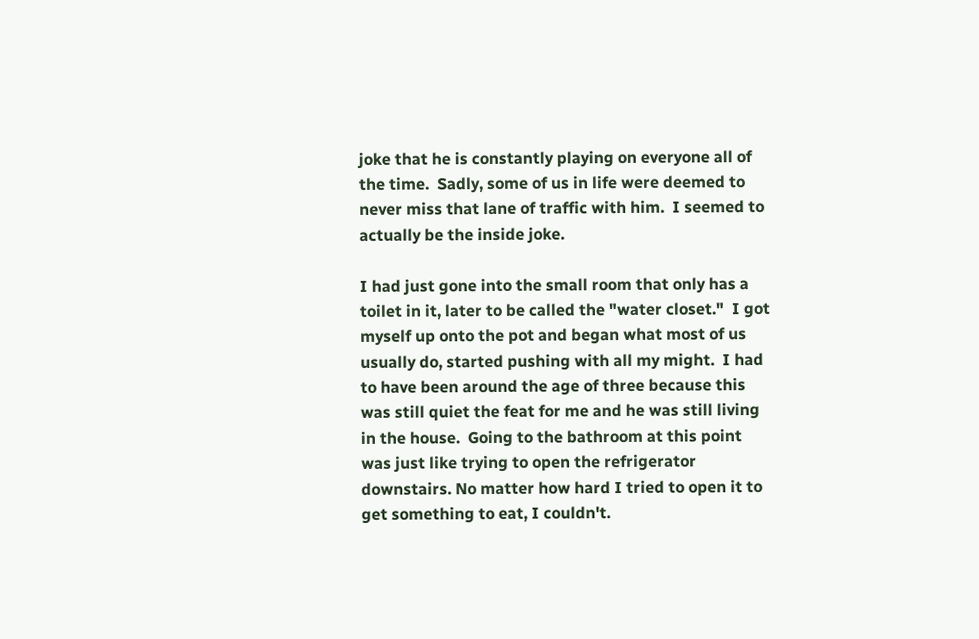joke that he is constantly playing on everyone all of the time.  Sadly, some of us in life were deemed to never miss that lane of traffic with him.  I seemed to actually be the inside joke.

I had just gone into the small room that only has a toilet in it, later to be called the "water closet."  I got myself up onto the pot and began what most of us usually do, started pushing with all my might.  I had to have been around the age of three because this was still quiet the feat for me and he was still living in the house.  Going to the bathroom at this point  was just like trying to open the refrigerator downstairs. No matter how hard I tried to open it to get something to eat, I couldn't.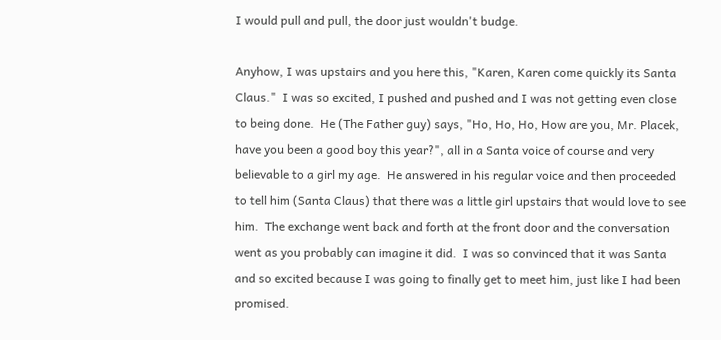I would pull and pull, the door just wouldn't budge.

Anyhow, I was upstairs and you here this, "Karen, Karen come quickly its Santa Claus."  I was so excited, I pushed and pushed and I was not getting even close to being done.  He (The Father guy) says, "Ho, Ho, Ho, How are you, Mr. Placek, have you been a good boy this year?", all in a Santa voice of course and very believable to a girl my age.  He answered in his regular voice and then proceeded to tell him (Santa Claus) that there was a little girl upstairs that would love to see him.  The exchange went back and forth at the front door and the conversation went as you probably can imagine it did.  I was so convinced that it was Santa and so excited because I was going to finally get to meet him, just like I had been promised.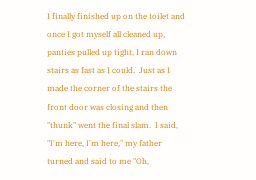I finally finished up on the toilet and once I got myself all cleaned up, panties pulled up tight, I ran down stairs as fast as I could.  Just as I made the corner of the stairs the front door was closing and then "thunk" went the final slam.  I said, "I'm here, I'm here," my father turned and said to me "Oh,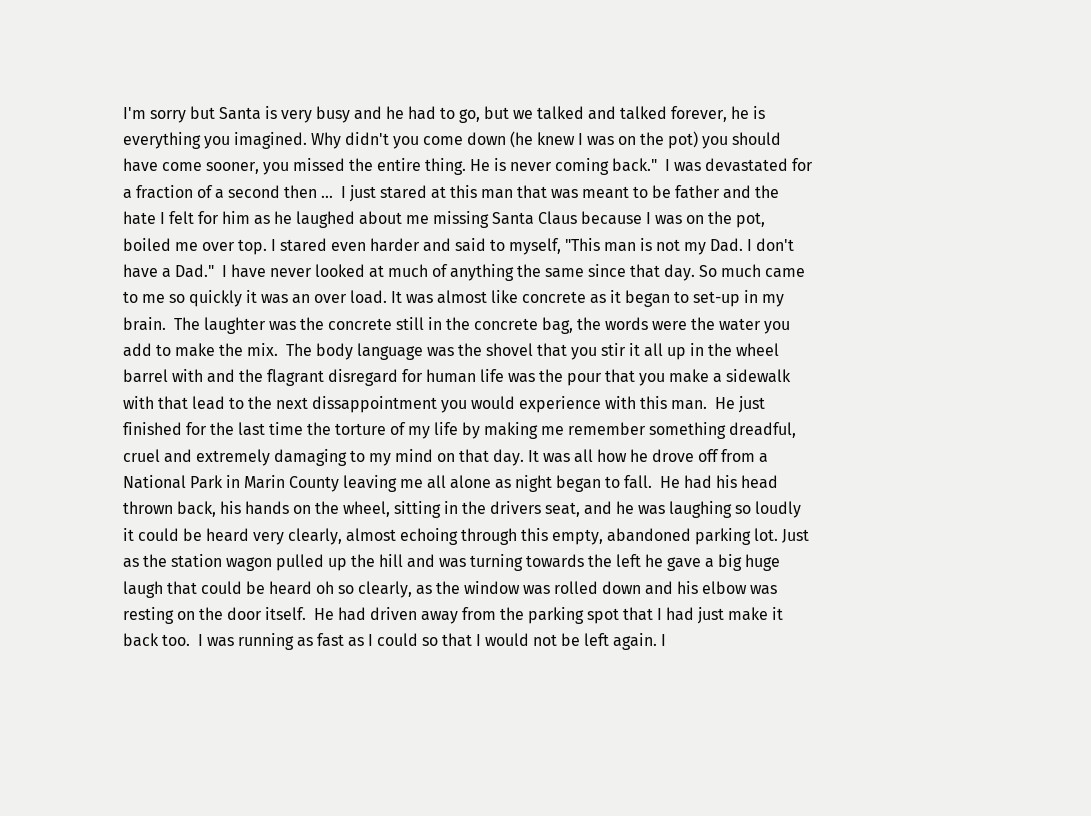I'm sorry but Santa is very busy and he had to go, but we talked and talked forever, he is everything you imagined. Why didn't you come down (he knew I was on the pot) you should have come sooner, you missed the entire thing. He is never coming back."  I was devastated for a fraction of a second then ...  I just stared at this man that was meant to be father and the hate I felt for him as he laughed about me missing Santa Claus because I was on the pot, boiled me over top. I stared even harder and said to myself, "This man is not my Dad. I don't have a Dad."  I have never looked at much of anything the same since that day. So much came to me so quickly it was an over load. It was almost like concrete as it began to set-up in my brain.  The laughter was the concrete still in the concrete bag, the words were the water you add to make the mix.  The body language was the shovel that you stir it all up in the wheel barrel with and the flagrant disregard for human life was the pour that you make a sidewalk with that lead to the next dissappointment you would experience with this man.  He just finished for the last time the torture of my life by making me remember something dreadful, cruel and extremely damaging to my mind on that day. It was all how he drove off from a National Park in Marin County leaving me all alone as night began to fall.  He had his head thrown back, his hands on the wheel, sitting in the drivers seat, and he was laughing so loudly it could be heard very clearly, almost echoing through this empty, abandoned parking lot. Just as the station wagon pulled up the hill and was turning towards the left he gave a big huge laugh that could be heard oh so clearly, as the window was rolled down and his elbow was resting on the door itself.  He had driven away from the parking spot that I had just make it back too.  I was running as fast as I could so that I would not be left again. I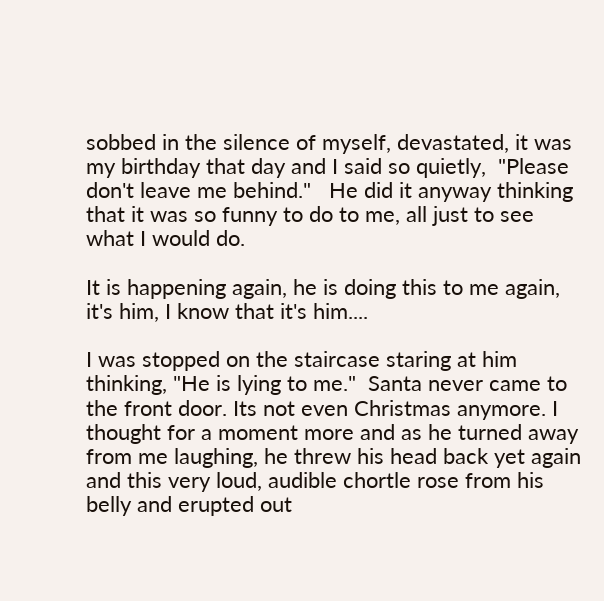sobbed in the silence of myself, devastated, it was my birthday that day and I said so quietly,  "Please don't leave me behind."   He did it anyway thinking that it was so funny to do to me, all just to see what I would do.

It is happening again, he is doing this to me again, it's him, I know that it's him....

I was stopped on the staircase staring at him thinking, "He is lying to me."  Santa never came to the front door. Its not even Christmas anymore. I thought for a moment more and as he turned away from me laughing, he threw his head back yet again and this very loud, audible chortle rose from his belly and erupted out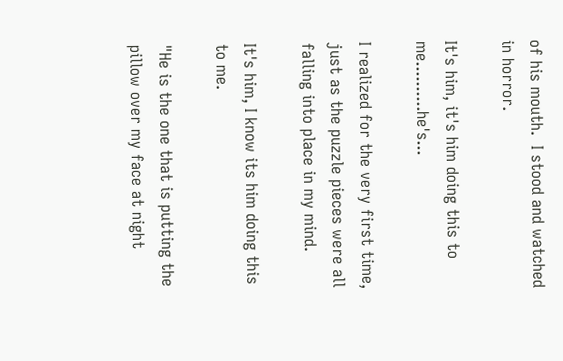of his mouth.  I stood and watched in horror.

It's him, it's him doing this to me..........he's...

I realized for the very first time, just as the puzzle pieces were all falling into place in my mind.

It's him, I know its him doing this to me.

"He is the one that is putting the pillow over my face at night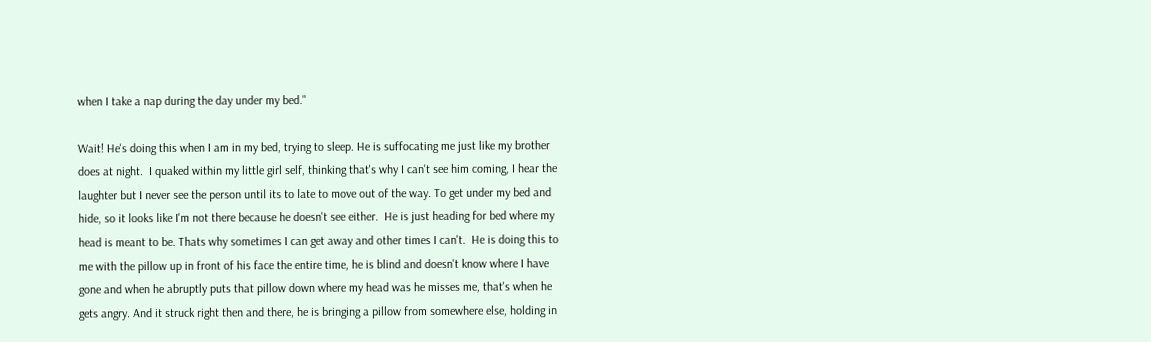when I take a nap during the day under my bed."

Wait! He's doing this when I am in my bed, trying to sleep. He is suffocating me just like my brother does at night.  I quaked within my little girl self, thinking that's why I can't see him coming, I hear the laughter but I never see the person until its to late to move out of the way. To get under my bed and hide, so it looks like I'm not there because he doesn't see either.  He is just heading for bed where my head is meant to be. Thats why sometimes I can get away and other times I can't.  He is doing this to me with the pillow up in front of his face the entire time, he is blind and doesn't know where I have gone and when he abruptly puts that pillow down where my head was he misses me, that's when he gets angry. And it struck right then and there, he is bringing a pillow from somewhere else, holding in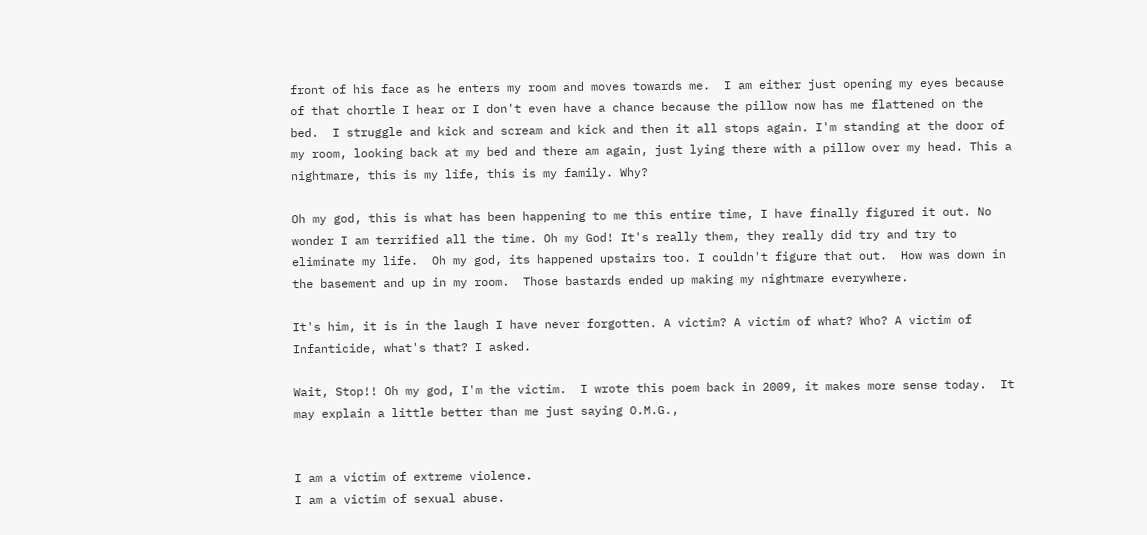front of his face as he enters my room and moves towards me.  I am either just opening my eyes because of that chortle I hear or I don't even have a chance because the pillow now has me flattened on the bed.  I struggle and kick and scream and kick and then it all stops again. I'm standing at the door of my room, looking back at my bed and there am again, just lying there with a pillow over my head. This a nightmare, this is my life, this is my family. Why?

Oh my god, this is what has been happening to me this entire time, I have finally figured it out. No wonder I am terrified all the time. Oh my God! It's really them, they really did try and try to eliminate my life.  Oh my god, its happened upstairs too. I couldn't figure that out.  How was down in the basement and up in my room.  Those bastards ended up making my nightmare everywhere.

It's him, it is in the laugh I have never forgotten. A victim? A victim of what? Who? A victim of Infanticide, what's that? I asked.

Wait, Stop!! Oh my god, I'm the victim.  I wrote this poem back in 2009, it makes more sense today.  It may explain a little better than me just saying O.M.G.,


I am a victim of extreme violence.
I am a victim of sexual abuse.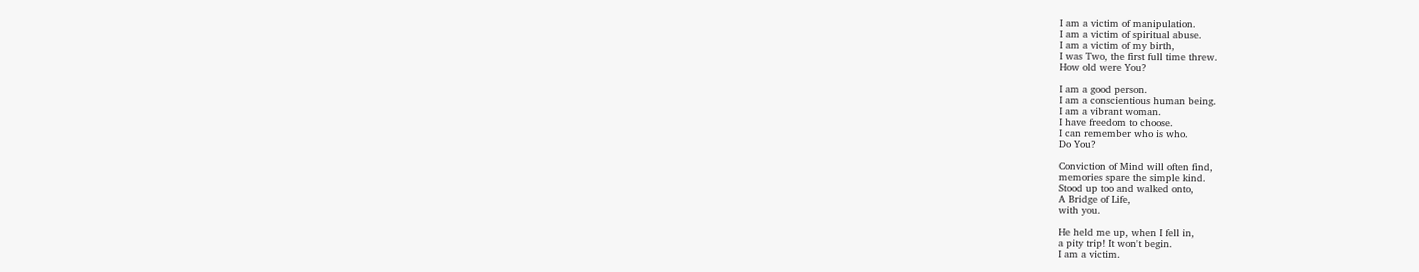I am a victim of manipulation.
I am a victim of spiritual abuse.
I am a victim of my birth,
I was Two, the first full time threw.
How old were You?

I am a good person.
I am a conscientious human being.
I am a vibrant woman.
I have freedom to choose.
I can remember who is who.
Do You?

Conviction of Mind will often find,
memories spare the simple kind.
Stood up too and walked onto,
A Bridge of Life,
with you.

He held me up, when I fell in,
a pity trip! It won't begin.
I am a victim.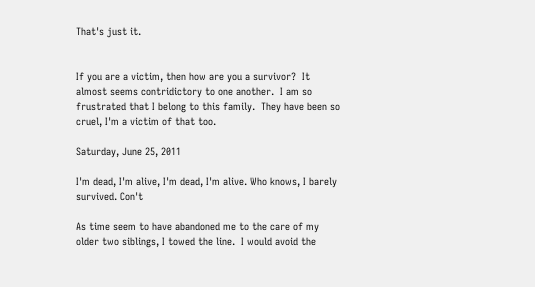That's just it.


If you are a victim, then how are you a survivor?  It almost seems contridictory to one another.  I am so frustrated that I belong to this family.  They have been so cruel, I'm a victim of that too.

Saturday, June 25, 2011

I'm dead, I'm alive, I'm dead, I'm alive. Who knows, I barely survived. Con't

As time seem to have abandoned me to the care of my older two siblings, I towed the line.  I would avoid the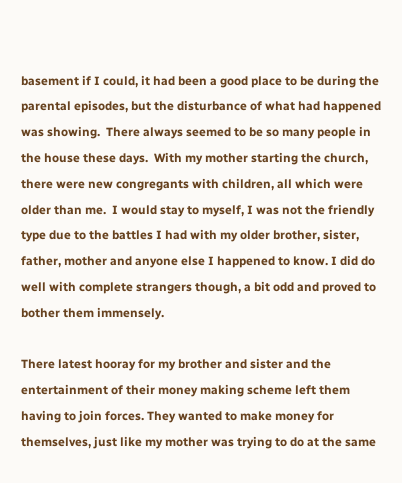basement if I could, it had been a good place to be during the parental episodes, but the disturbance of what had happened was showing.  There always seemed to be so many people in the house these days.  With my mother starting the church, there were new congregants with children, all which were older than me.  I would stay to myself, I was not the friendly type due to the battles I had with my older brother, sister, father, mother and anyone else I happened to know. I did do well with complete strangers though, a bit odd and proved to bother them immensely.

There latest hooray for my brother and sister and the entertainment of their money making scheme left them having to join forces. They wanted to make money for themselves, just like my mother was trying to do at the same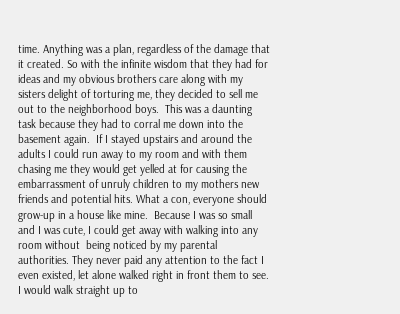time. Anything was a plan, regardless of the damage that it created. So with the infinite wisdom that they had for ideas and my obvious brothers care along with my sisters delight of torturing me, they decided to sell me out to the neighborhood boys.  This was a daunting task because they had to corral me down into the basement again.  If I stayed upstairs and around the adults I could run away to my room and with them chasing me they would get yelled at for causing the embarrassment of unruly children to my mothers new friends and potential hits. What a con, everyone should grow-up in a house like mine.  Because I was so small and I was cute, I could get away with walking into any room without  being noticed by my parental authorities. They never paid any attention to the fact I even existed, let alone walked right in front them to see.  I would walk straight up to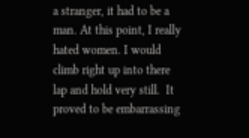a stranger, it had to be a man. At this point, I really hated women. I would  climb right up into there lap and hold very still.  It proved to be embarrassing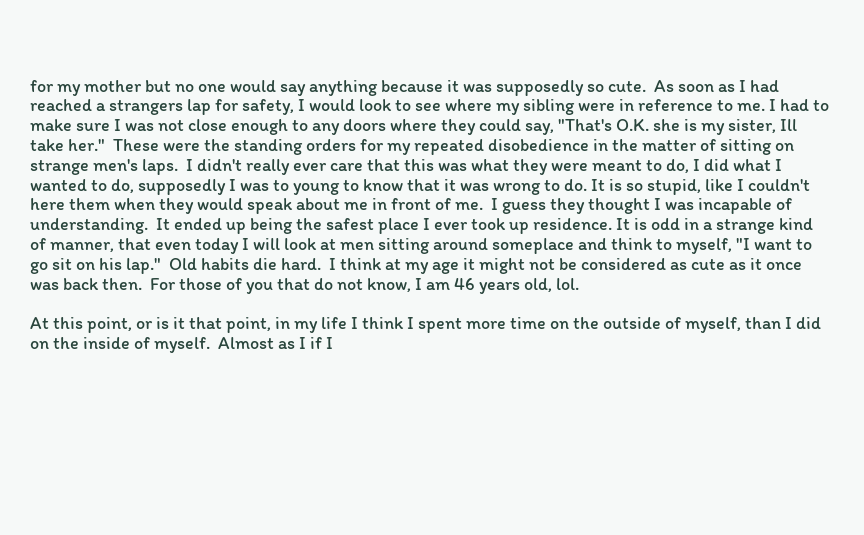for my mother but no one would say anything because it was supposedly so cute.  As soon as I had reached a strangers lap for safety, I would look to see where my sibling were in reference to me. I had to make sure I was not close enough to any doors where they could say, "That's O.K. she is my sister, Ill take her."  These were the standing orders for my repeated disobedience in the matter of sitting on strange men's laps.  I didn't really ever care that this was what they were meant to do, I did what I wanted to do, supposedly I was to young to know that it was wrong to do. It is so stupid, like I couldn't here them when they would speak about me in front of me.  I guess they thought I was incapable of understanding.  It ended up being the safest place I ever took up residence. It is odd in a strange kind of manner, that even today I will look at men sitting around someplace and think to myself, "I want to go sit on his lap."  Old habits die hard.  I think at my age it might not be considered as cute as it once was back then.  For those of you that do not know, I am 46 years old, lol.

At this point, or is it that point, in my life I think I spent more time on the outside of myself, than I did on the inside of myself.  Almost as I if I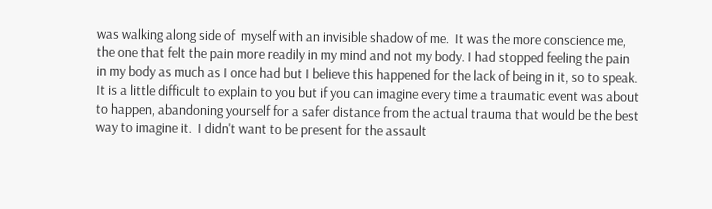was walking along side of  myself with an invisible shadow of me.  It was the more conscience me, the one that felt the pain more readily in my mind and not my body. I had stopped feeling the pain in my body as much as I once had but I believe this happened for the lack of being in it, so to speak.  It is a little difficult to explain to you but if you can imagine every time a traumatic event was about to happen, abandoning yourself for a safer distance from the actual trauma that would be the best way to imagine it.  I didn't want to be present for the assault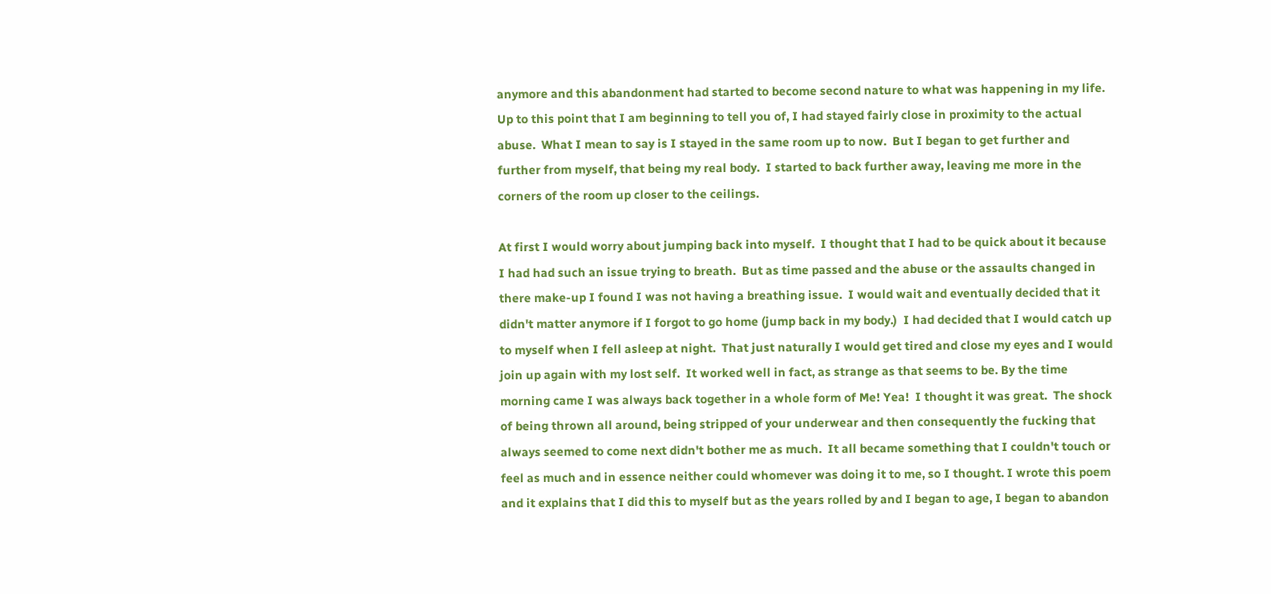anymore and this abandonment had started to become second nature to what was happening in my life.  Up to this point that I am beginning to tell you of, I had stayed fairly close in proximity to the actual abuse.  What I mean to say is I stayed in the same room up to now.  But I began to get further and further from myself, that being my real body.  I started to back further away, leaving me more in the corners of the room up closer to the ceilings.

At first I would worry about jumping back into myself.  I thought that I had to be quick about it because I had had such an issue trying to breath.  But as time passed and the abuse or the assaults changed in there make-up I found I was not having a breathing issue.  I would wait and eventually decided that it didn't matter anymore if I forgot to go home (jump back in my body.)  I had decided that I would catch up to myself when I fell asleep at night.  That just naturally I would get tired and close my eyes and I would join up again with my lost self.  It worked well in fact, as strange as that seems to be. By the time morning came I was always back together in a whole form of Me! Yea!  I thought it was great.  The shock of being thrown all around, being stripped of your underwear and then consequently the fucking that always seemed to come next didn't bother me as much.  It all became something that I couldn't touch or feel as much and in essence neither could whomever was doing it to me, so I thought. I wrote this poem and it explains that I did this to myself but as the years rolled by and I began to age, I began to abandon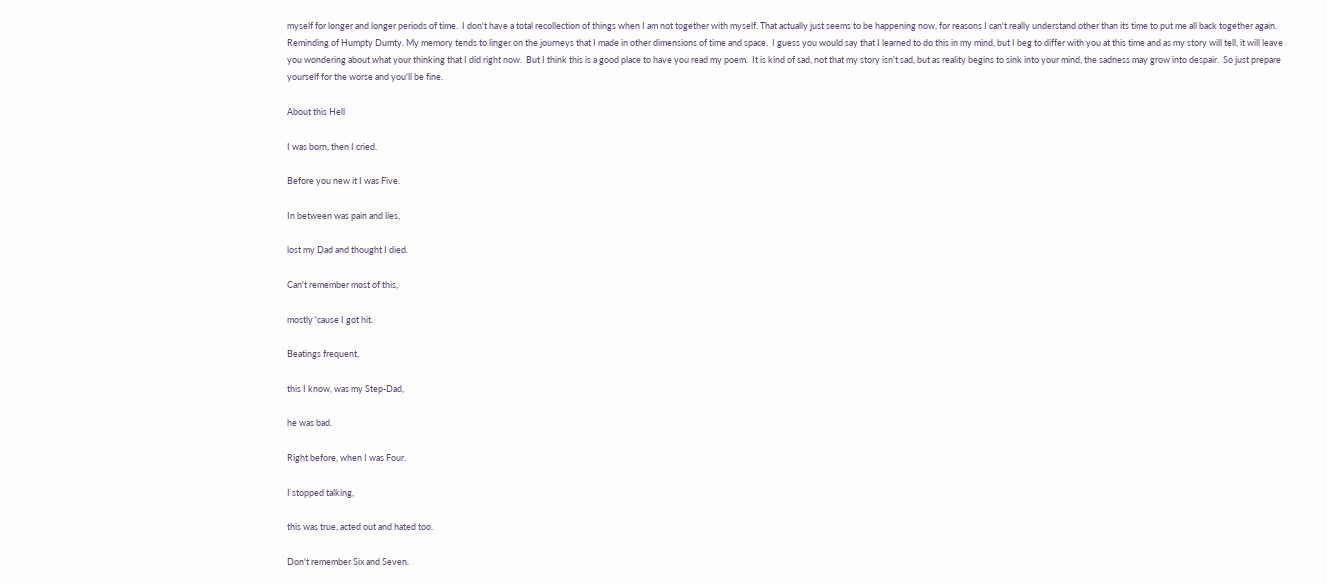myself for longer and longer periods of time.  I don't have a total recollection of things when I am not together with myself. That actually just seems to be happening now, for reasons I can't really understand other than its time to put me all back together again.  Reminding of Humpty Dumty. My memory tends to linger on the journeys that I made in other dimensions of time and space.  I guess you would say that I learned to do this in my mind, but I beg to differ with you at this time and as my story will tell, it will leave you wondering about what your thinking that I did right now.  But I think this is a good place to have you read my poem.  It is kind of sad, not that my story isn't sad, but as reality begins to sink into your mind, the sadness may grow into despair.  So just prepare yourself for the worse and you'll be fine.

About this Hell

I was born, then I cried.

Before you new it I was Five.

In between was pain and lies,

lost my Dad and thought I died.

Can't remember most of this,

mostly 'cause I got hit.

Beatings frequent,

this I know, was my Step-Dad,

he was bad.

Right before, when I was Four.

I stopped talking,

this was true, acted out and hated too.

Don't remember Six and Seven.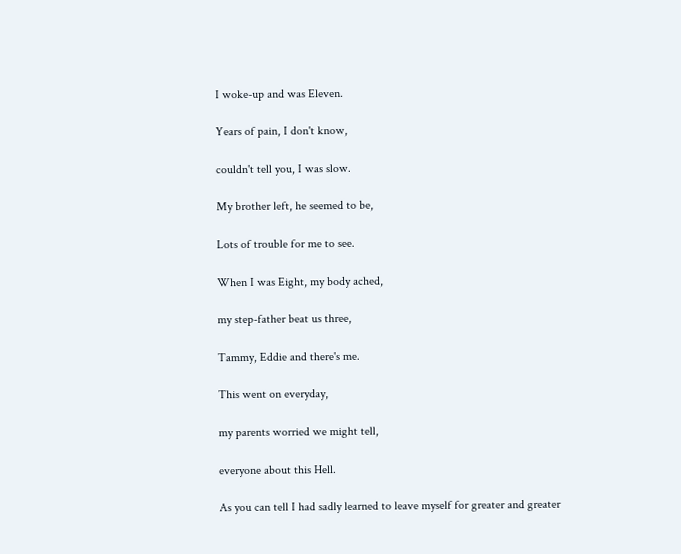I woke-up and was Eleven.

Years of pain, I don't know,

couldn't tell you, I was slow.

My brother left, he seemed to be,

Lots of trouble for me to see.

When I was Eight, my body ached,

my step-father beat us three,

Tammy, Eddie and there's me.

This went on everyday,

my parents worried we might tell,

everyone about this Hell.

As you can tell I had sadly learned to leave myself for greater and greater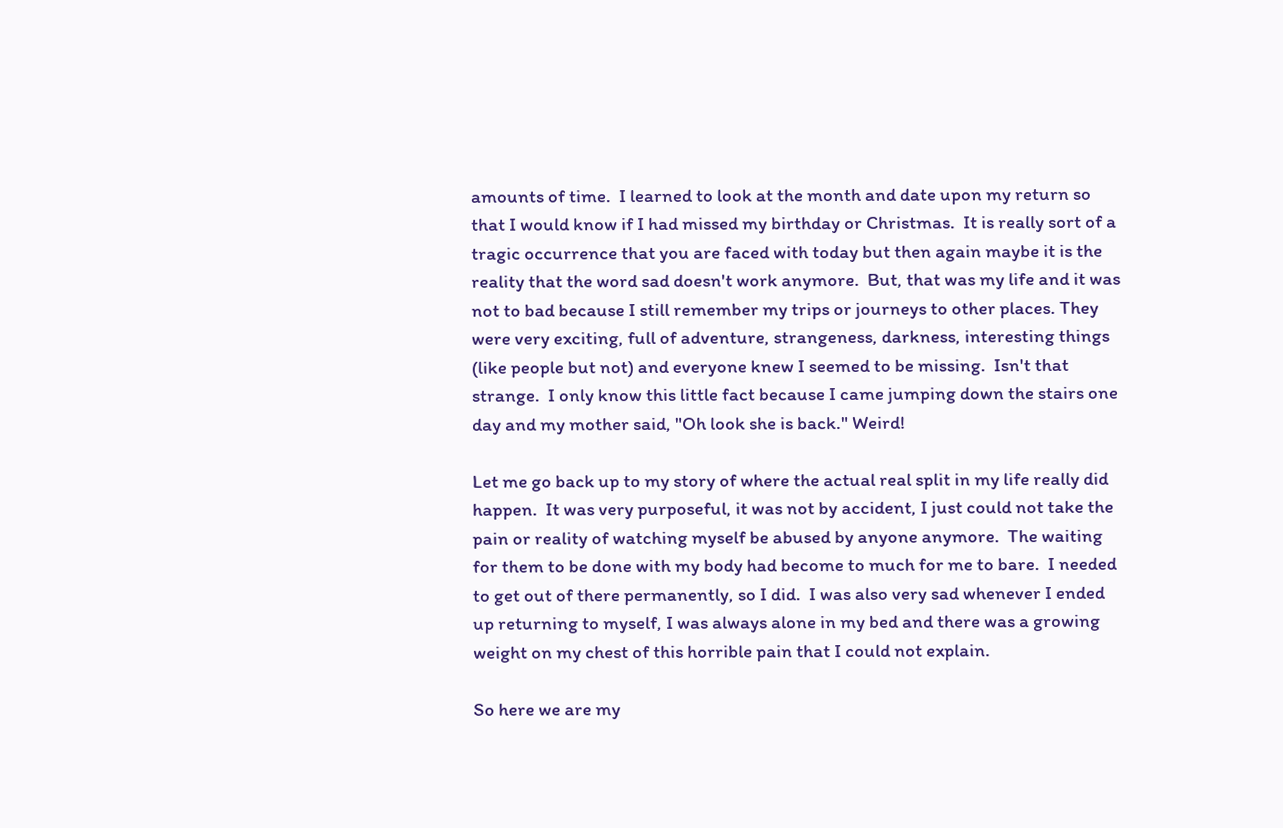amounts of time.  I learned to look at the month and date upon my return so that I would know if I had missed my birthday or Christmas.  It is really sort of a tragic occurrence that you are faced with today but then again maybe it is the reality that the word sad doesn't work anymore.  But, that was my life and it was not to bad because I still remember my trips or journeys to other places. They were very exciting, full of adventure, strangeness, darkness, interesting things (like people but not) and everyone knew I seemed to be missing.  Isn't that strange.  I only know this little fact because I came jumping down the stairs one day and my mother said, "Oh look she is back." Weird!

Let me go back up to my story of where the actual real split in my life really did happen.  It was very purposeful, it was not by accident, I just could not take the pain or reality of watching myself be abused by anyone anymore.  The waiting for them to be done with my body had become to much for me to bare.  I needed to get out of there permanently, so I did.  I was also very sad whenever I ended up returning to myself, I was always alone in my bed and there was a growing weight on my chest of this horrible pain that I could not explain.

So here we are my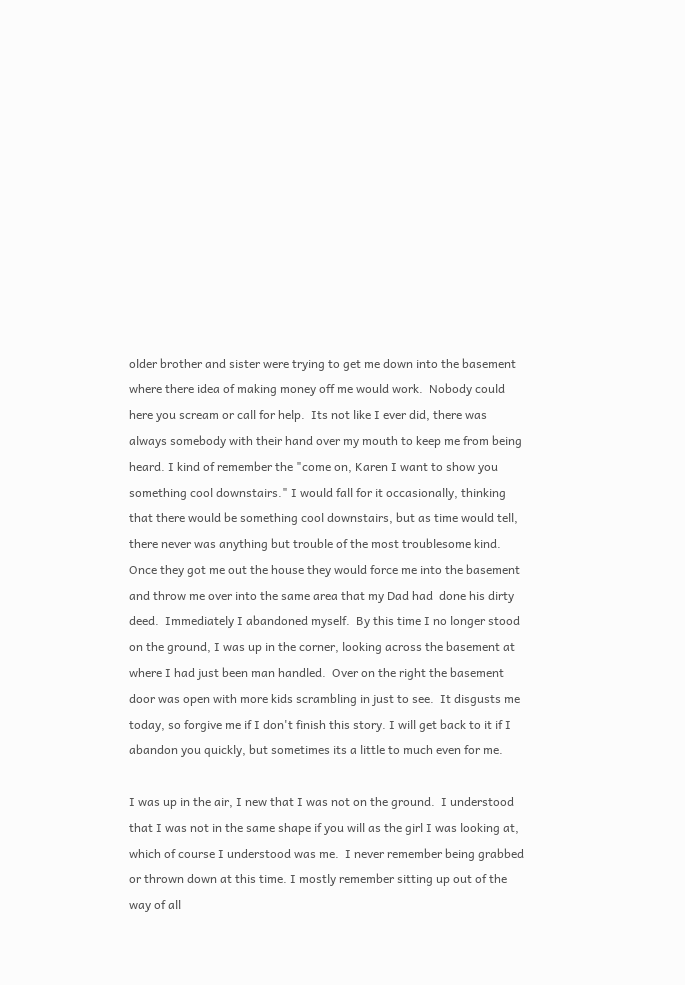older brother and sister were trying to get me down into the basement where there idea of making money off me would work.  Nobody could here you scream or call for help.  Its not like I ever did, there was always somebody with their hand over my mouth to keep me from being heard. I kind of remember the "come on, Karen I want to show you something cool downstairs." I would fall for it occasionally, thinking that there would be something cool downstairs, but as time would tell, there never was anything but trouble of the most troublesome kind.  Once they got me out the house they would force me into the basement and throw me over into the same area that my Dad had  done his dirty deed.  Immediately I abandoned myself.  By this time I no longer stood on the ground, I was up in the corner, looking across the basement at where I had just been man handled.  Over on the right the basement door was open with more kids scrambling in just to see.  It disgusts me today, so forgive me if I don't finish this story. I will get back to it if I abandon you quickly, but sometimes its a little to much even for me.

I was up in the air, I new that I was not on the ground.  I understood that I was not in the same shape if you will as the girl I was looking at, which of course I understood was me.  I never remember being grabbed or thrown down at this time. I mostly remember sitting up out of the way of all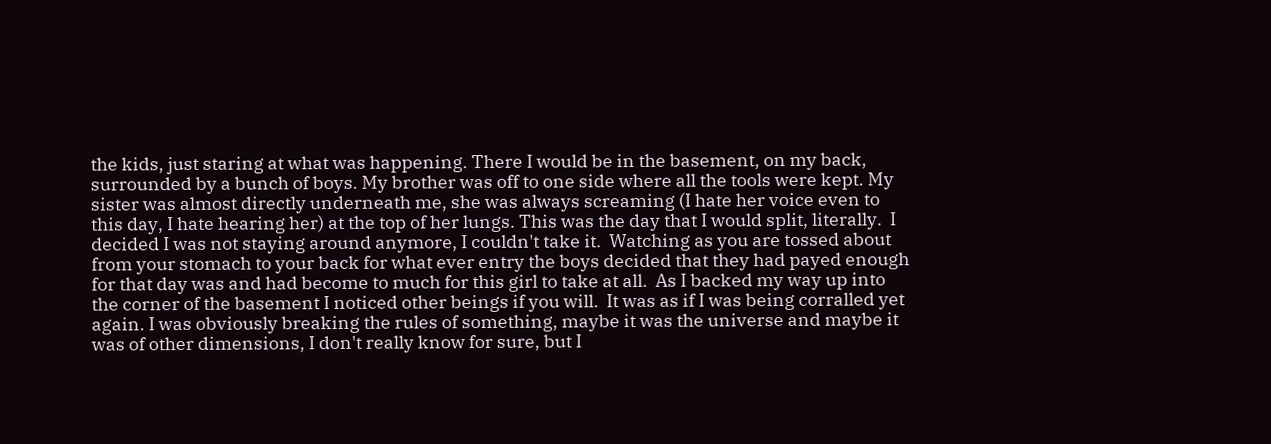the kids, just staring at what was happening. There I would be in the basement, on my back, surrounded by a bunch of boys. My brother was off to one side where all the tools were kept. My sister was almost directly underneath me, she was always screaming (I hate her voice even to this day, I hate hearing her) at the top of her lungs. This was the day that I would split, literally.  I decided I was not staying around anymore, I couldn't take it.  Watching as you are tossed about from your stomach to your back for what ever entry the boys decided that they had payed enough for that day was and had become to much for this girl to take at all.  As I backed my way up into the corner of the basement I noticed other beings if you will.  It was as if I was being corralled yet again. I was obviously breaking the rules of something, maybe it was the universe and maybe it was of other dimensions, I don't really know for sure, but I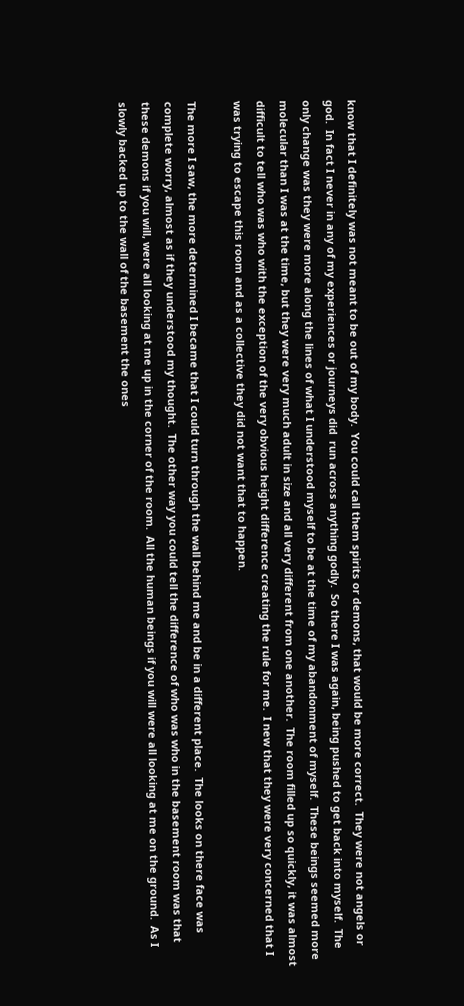know that I definitely was not meant to be out of my body.  You could call them spirits or demons, that would be more correct.  They were not angels or god.  In fact I never in any of my experiences or journeys did  run across anything godly.  So there I was again, being pushed to get back into myself.  The only change was they were more along the lines of what I understood myself to be at the time of my abandonment of myself.  These beings seemed more molecular than I was at the time, but they were very much adult in size and all very different from one another.  The room filled up so quickly, it was almost difficult to tell who was who with the exception of the very obvious height difference creating the rule for me.  I new that they were very concerned that I was trying to escape this room and as a collective they did not want that to happen.

The more I saw, the more determined I became that I could turn through the wall behind me and be in a different place.  The looks on there face was complete worry, almost as if they understood my thought.  The other way you could tell the difference of who was who in the basement room was that these demons if you will, were all looking at me up in the corner of the room.  All the human beings if you will were all looking at me on the ground.  As I slowly backed up to the wall of the basement the ones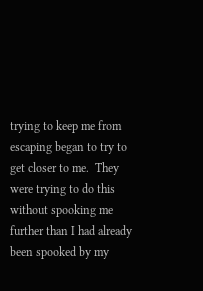trying to keep me from escaping began to try to get closer to me.  They were trying to do this without spooking me further than I had already been spooked by my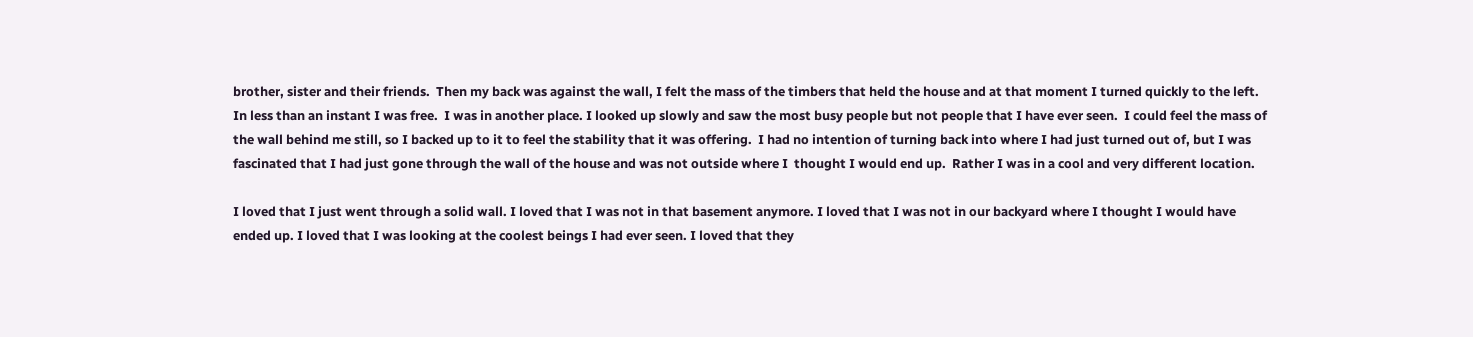brother, sister and their friends.  Then my back was against the wall, I felt the mass of the timbers that held the house and at that moment I turned quickly to the left.  In less than an instant I was free.  I was in another place. I looked up slowly and saw the most busy people but not people that I have ever seen.  I could feel the mass of the wall behind me still, so I backed up to it to feel the stability that it was offering.  I had no intention of turning back into where I had just turned out of, but I was fascinated that I had just gone through the wall of the house and was not outside where I  thought I would end up.  Rather I was in a cool and very different location.

I loved that I just went through a solid wall. I loved that I was not in that basement anymore. I loved that I was not in our backyard where I thought I would have ended up. I loved that I was looking at the coolest beings I had ever seen. I loved that they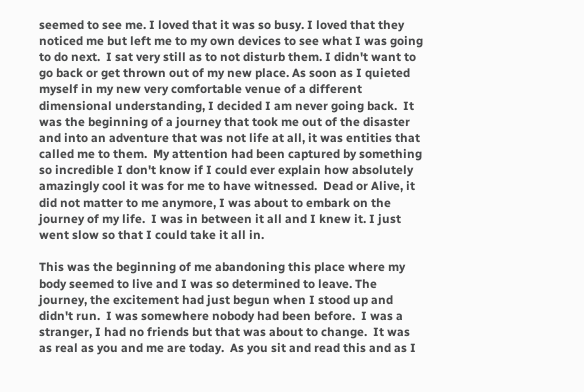seemed to see me. I loved that it was so busy. I loved that they noticed me but left me to my own devices to see what I was going to do next.  I sat very still as to not disturb them. I didn't want to go back or get thrown out of my new place. As soon as I quieted myself in my new very comfortable venue of a different dimensional understanding, I decided I am never going back.  It was the beginning of a journey that took me out of the disaster and into an adventure that was not life at all, it was entities that called me to them.  My attention had been captured by something so incredible I don't know if I could ever explain how absolutely amazingly cool it was for me to have witnessed.  Dead or Alive, it did not matter to me anymore, I was about to embark on the journey of my life.  I was in between it all and I knew it. I just went slow so that I could take it all in.

This was the beginning of me abandoning this place where my body seemed to live and I was so determined to leave. The journey, the excitement had just begun when I stood up and didn't run.  I was somewhere nobody had been before.  I was a stranger, I had no friends but that was about to change.  It was as real as you and me are today.  As you sit and read this and as I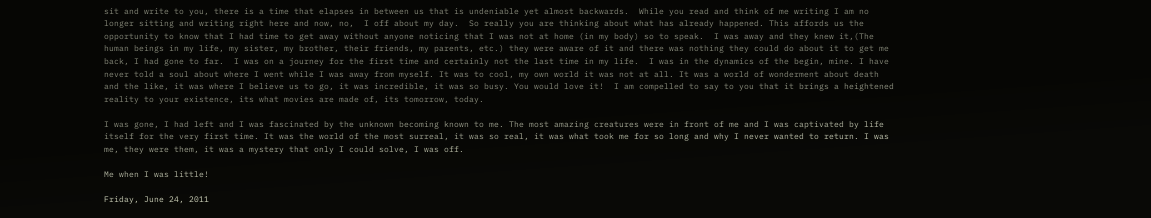sit and write to you, there is a time that elapses in between us that is undeniable yet almost backwards.  While you read and think of me writing I am no longer sitting and writing right here and now, no,  I off about my day.  So really you are thinking about what has already happened. This affords us the opportunity to know that I had time to get away without anyone noticing that I was not at home (in my body) so to speak.  I was away and they knew it,(The human beings in my life, my sister, my brother, their friends, my parents, etc.) they were aware of it and there was nothing they could do about it to get me back, I had gone to far.  I was on a journey for the first time and certainly not the last time in my life.  I was in the dynamics of the begin, mine. I have never told a soul about where I went while I was away from myself. It was to cool, my own world it was not at all. It was a world of wonderment about death and the like, it was where I believe us to go, it was incredible, it was so busy. You would love it!  I am compelled to say to you that it brings a heightened reality to your existence, its what movies are made of, its tomorrow, today.

I was gone, I had left and I was fascinated by the unknown becoming known to me. The most amazing creatures were in front of me and I was captivated by life itself for the very first time. It was the world of the most surreal, it was so real, it was what took me for so long and why I never wanted to return. I was me, they were them, it was a mystery that only I could solve, I was off.

Me when I was little!

Friday, June 24, 2011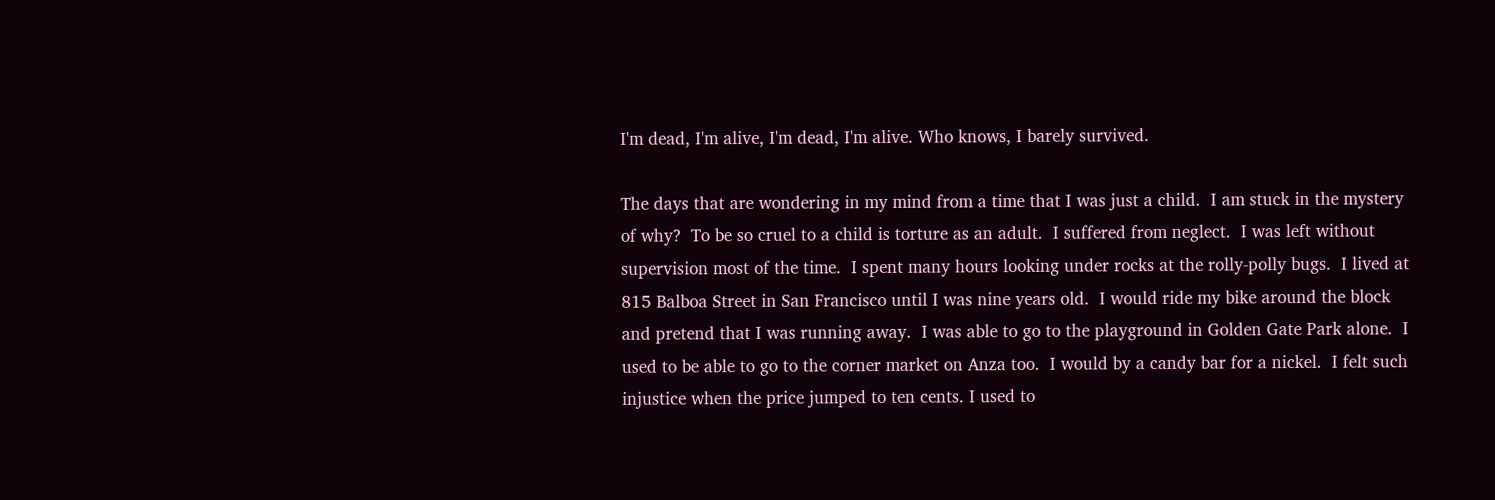I'm dead, I'm alive, I'm dead, I'm alive. Who knows, I barely survived.

The days that are wondering in my mind from a time that I was just a child.  I am stuck in the mystery of why?  To be so cruel to a child is torture as an adult.  I suffered from neglect.  I was left without supervision most of the time.  I spent many hours looking under rocks at the rolly-polly bugs.  I lived at 815 Balboa Street in San Francisco until I was nine years old.  I would ride my bike around the block and pretend that I was running away.  I was able to go to the playground in Golden Gate Park alone.  I used to be able to go to the corner market on Anza too.  I would by a candy bar for a nickel.  I felt such injustice when the price jumped to ten cents. I used to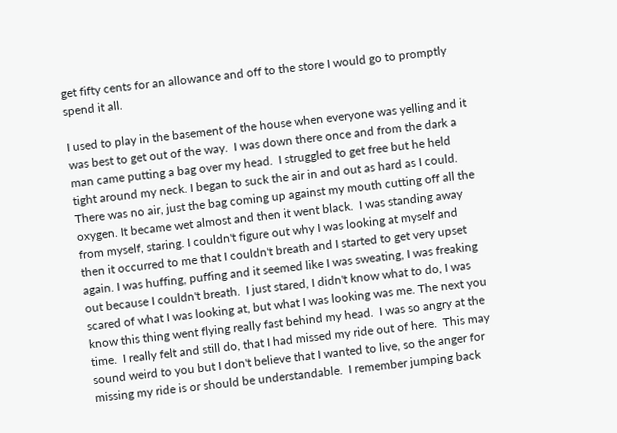get fifty cents for an allowance and off to the store I would go to promptly spend it all.

I used to play in the basement of the house when everyone was yelling and it was best to get out of the way.  I was down there once and from the dark a man came putting a bag over my head.  I struggled to get free but he held tight around my neck. I began to suck the air in and out as hard as I could. There was no air, just the bag coming up against my mouth cutting off all the oxygen. It became wet almost and then it went black.  I was standing away from myself, staring. I couldn't figure out why I was looking at myself and then it occurred to me that I couldn't breath and I started to get very upset again. I was huffing, puffing and it seemed like I was sweating, I was freaking out because I couldn't breath.  I just stared, I didn't know what to do, I was scared of what I was looking at, but what I was looking was me. The next you know this thing went flying really fast behind my head.  I was so angry at the time.  I really felt and still do, that I had missed my ride out of here.  This may sound weird to you but I don't believe that I wanted to live, so the anger for missing my ride is or should be understandable.  I remember jumping back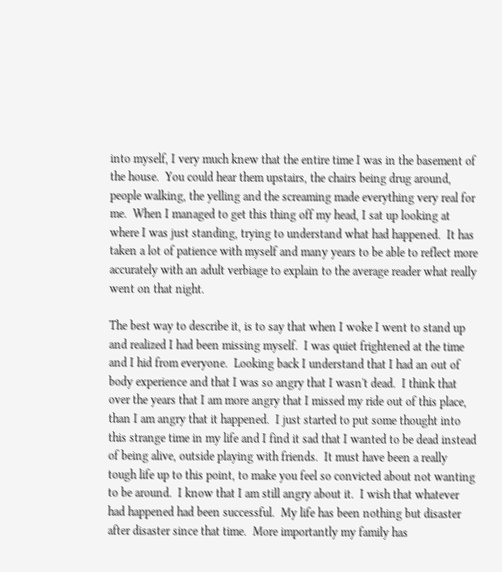into myself, I very much knew that the entire time I was in the basement of the house.  You could hear them upstairs, the chairs being drug around, people walking, the yelling and the screaming made everything very real for me.  When I managed to get this thing off my head, I sat up looking at where I was just standing, trying to understand what had happened.  It has taken a lot of patience with myself and many years to be able to reflect more accurately with an adult verbiage to explain to the average reader what really went on that night.

The best way to describe it, is to say that when I woke I went to stand up and realized I had been missing myself.  I was quiet frightened at the time and I hid from everyone.  Looking back I understand that I had an out of body experience and that I was so angry that I wasn't dead.  I think that over the years that I am more angry that I missed my ride out of this place, than I am angry that it happened.  I just started to put some thought into this strange time in my life and I find it sad that I wanted to be dead instead of being alive, outside playing with friends.  It must have been a really tough life up to this point, to make you feel so convicted about not wanting to be around.  I know that I am still angry about it.  I wish that whatever had happened had been successful.  My life has been nothing but disaster after disaster since that time.  More importantly my family has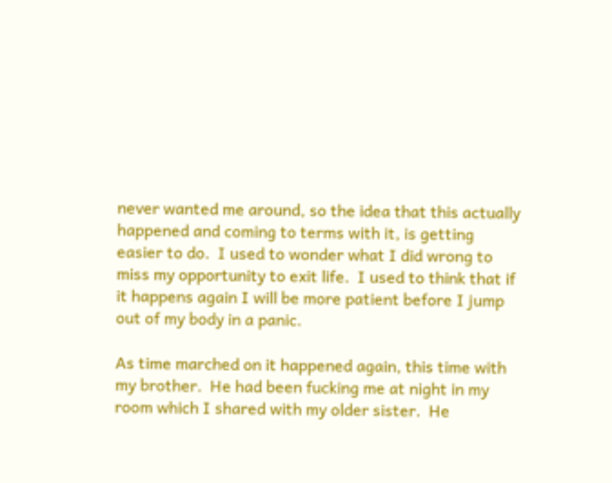never wanted me around, so the idea that this actually happened and coming to terms with it, is getting easier to do.  I used to wonder what I did wrong to miss my opportunity to exit life.  I used to think that if it happens again I will be more patient before I jump out of my body in a panic.

As time marched on it happened again, this time with my brother.  He had been fucking me at night in my room which I shared with my older sister.  He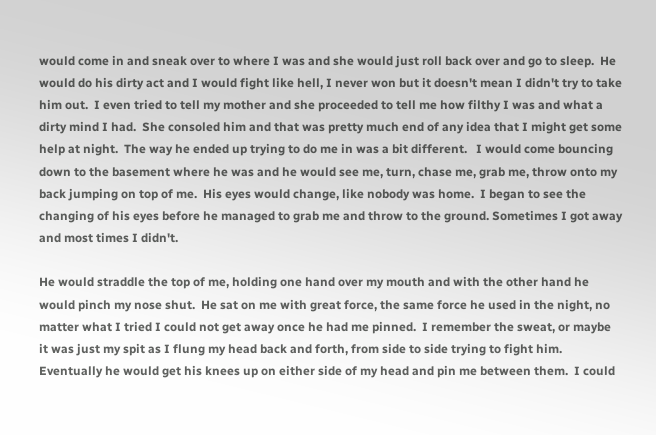would come in and sneak over to where I was and she would just roll back over and go to sleep.  He would do his dirty act and I would fight like hell, I never won but it doesn't mean I didn't try to take him out.  I even tried to tell my mother and she proceeded to tell me how filthy I was and what a dirty mind I had.  She consoled him and that was pretty much end of any idea that I might get some help at night.  The way he ended up trying to do me in was a bit different.   I would come bouncing down to the basement where he was and he would see me, turn, chase me, grab me, throw onto my back jumping on top of me.  His eyes would change, like nobody was home.  I began to see the changing of his eyes before he managed to grab me and throw to the ground. Sometimes I got away and most times I didn't.

He would straddle the top of me, holding one hand over my mouth and with the other hand he would pinch my nose shut.  He sat on me with great force, the same force he used in the night, no matter what I tried I could not get away once he had me pinned.  I remember the sweat, or maybe it was just my spit as I flung my head back and forth, from side to side trying to fight him. Eventually he would get his knees up on either side of my head and pin me between them.  I could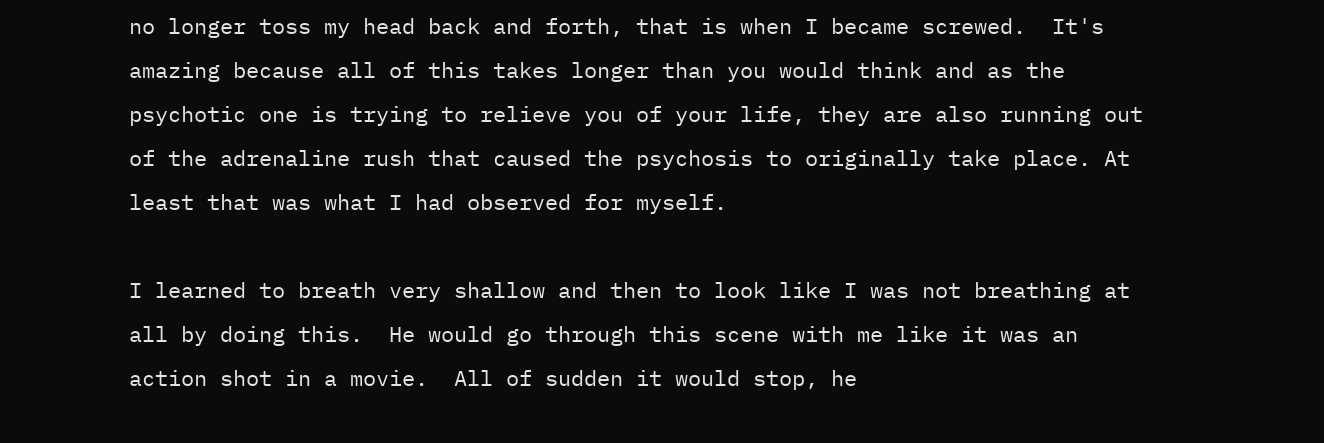no longer toss my head back and forth, that is when I became screwed.  It's amazing because all of this takes longer than you would think and as the psychotic one is trying to relieve you of your life, they are also running out of the adrenaline rush that caused the psychosis to originally take place. At least that was what I had observed for myself.

I learned to breath very shallow and then to look like I was not breathing at all by doing this.  He would go through this scene with me like it was an action shot in a movie.  All of sudden it would stop, he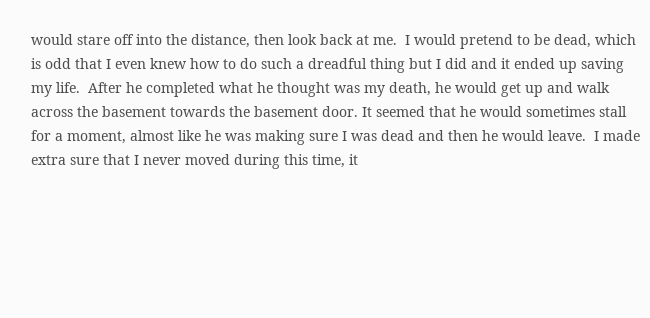would stare off into the distance, then look back at me.  I would pretend to be dead, which is odd that I even knew how to do such a dreadful thing but I did and it ended up saving my life.  After he completed what he thought was my death, he would get up and walk across the basement towards the basement door. It seemed that he would sometimes stall for a moment, almost like he was making sure I was dead and then he would leave.  I made extra sure that I never moved during this time, it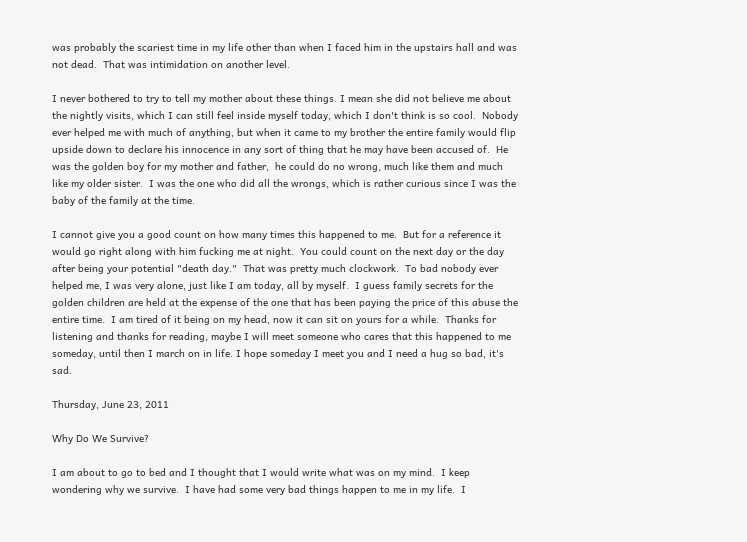was probably the scariest time in my life other than when I faced him in the upstairs hall and was not dead.  That was intimidation on another level.

I never bothered to try to tell my mother about these things. I mean she did not believe me about the nightly visits, which I can still feel inside myself today, which I don't think is so cool.  Nobody ever helped me with much of anything, but when it came to my brother the entire family would flip upside down to declare his innocence in any sort of thing that he may have been accused of.  He was the golden boy for my mother and father,  he could do no wrong, much like them and much like my older sister.  I was the one who did all the wrongs, which is rather curious since I was the baby of the family at the time.

I cannot give you a good count on how many times this happened to me.  But for a reference it would go right along with him fucking me at night.  You could count on the next day or the day after being your potential "death day."  That was pretty much clockwork.  To bad nobody ever helped me, I was very alone, just like I am today, all by myself.  I guess family secrets for the golden children are held at the expense of the one that has been paying the price of this abuse the entire time.  I am tired of it being on my head, now it can sit on yours for a while.  Thanks for listening and thanks for reading, maybe I will meet someone who cares that this happened to me someday, until then I march on in life. I hope someday I meet you and I need a hug so bad, it's sad.

Thursday, June 23, 2011

Why Do We Survive?

I am about to go to bed and I thought that I would write what was on my mind.  I keep wondering why we survive.  I have had some very bad things happen to me in my life.  I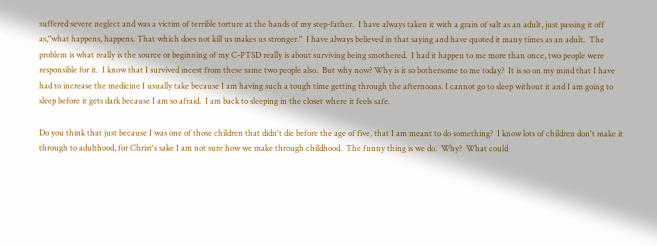suffered severe neglect and was a victim of terrible torture at the hands of my step-father.  I have always taken it with a grain of salt as an adult, just passing it off as,"what happens, happens. That which does not kill us makes us stronger."  I have always believed in that saying and have quoted it many times as an adult.  The problem is what really is the source or beginning of my C-PTSD really is about surviving being smothered.  I had it happen to me more than once, two people were responsible for it.  I know that I survived incest from these same two people also.  But why now? Why is it so bothersome to me today?  It is so on my mind that I have had to increase the medicine I usually take because I am having such a tough time getting through the afternoons. I cannot go to sleep without it and I am going to sleep before it gets dark because I am so afraid.  I am back to sleeping in the closet where it feels safe.

Do you think that just because I was one of those children that didn't die before the age of five, that I am meant to do something?  I know lots of children don't make it through to adulthood, for Christ's sake I am not sure how we make through childhood.  The funny thing is we do.  Why?  What could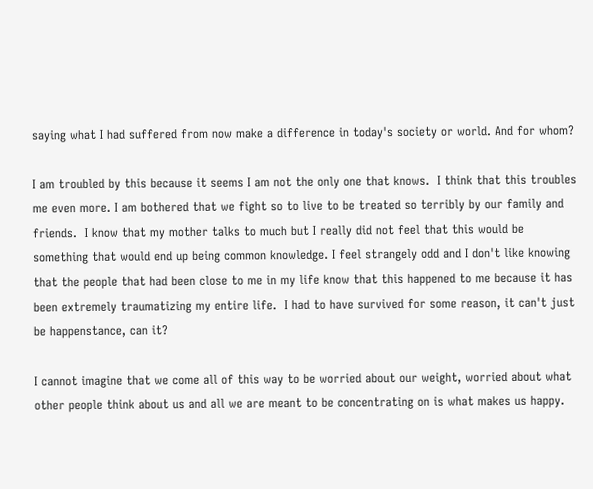saying what I had suffered from now make a difference in today's society or world. And for whom?

I am troubled by this because it seems I am not the only one that knows.  I think that this troubles me even more. I am bothered that we fight so to live to be treated so terribly by our family and friends.  I know that my mother talks to much but I really did not feel that this would be something that would end up being common knowledge. I feel strangely odd and I don't like knowing that the people that had been close to me in my life know that this happened to me because it has been extremely traumatizing my entire life.  I had to have survived for some reason, it can't just be happenstance, can it?

I cannot imagine that we come all of this way to be worried about our weight, worried about what other people think about us and all we are meant to be concentrating on is what makes us happy.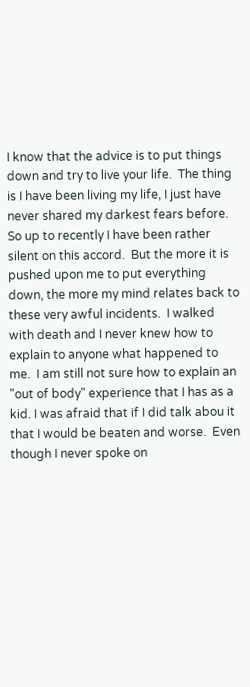I know that the advice is to put things down and try to live your life.  The thing is I have been living my life, I just have never shared my darkest fears before.  So up to recently I have been rather silent on this accord.  But the more it is pushed upon me to put everything down, the more my mind relates back to these very awful incidents.  I walked with death and I never knew how to explain to anyone what happened to me.  I am still not sure how to explain an "out of body" experience that I has as a kid. I was afraid that if I did talk abou it that I would be beaten and worse.  Even though I never spoke on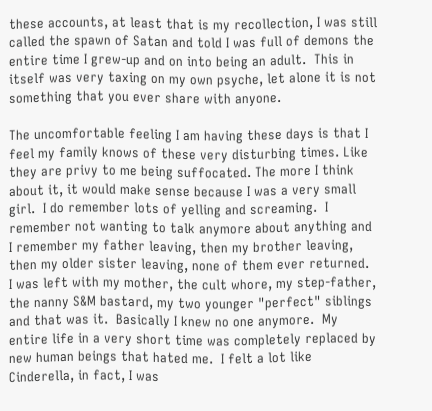these accounts, at least that is my recollection, I was still called the spawn of Satan and told I was full of demons the entire time I grew-up and on into being an adult.  This in itself was very taxing on my own psyche, let alone it is not something that you ever share with anyone.

The uncomfortable feeling I am having these days is that I feel my family knows of these very disturbing times. Like they are privy to me being suffocated. The more I think about it, it would make sense because I was a very small girl.  I do remember lots of yelling and screaming.  I remember not wanting to talk anymore about anything and I remember my father leaving, then my brother leaving, then my older sister leaving, none of them ever returned.  I was left with my mother, the cult whore, my step-father, the nanny S&M bastard, my two younger "perfect" siblings and that was it.  Basically I knew no one anymore.  My entire life in a very short time was completely replaced by new human beings that hated me.  I felt a lot like Cinderella, in fact, I was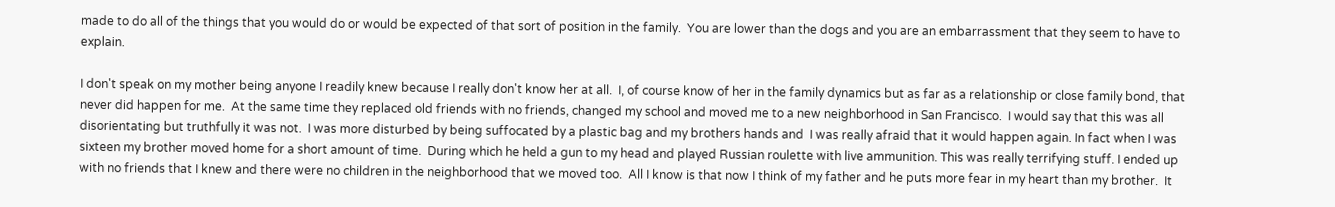made to do all of the things that you would do or would be expected of that sort of position in the family.  You are lower than the dogs and you are an embarrassment that they seem to have to explain.

I don't speak on my mother being anyone I readily knew because I really don't know her at all.  I, of course know of her in the family dynamics but as far as a relationship or close family bond, that never did happen for me.  At the same time they replaced old friends with no friends, changed my school and moved me to a new neighborhood in San Francisco.  I would say that this was all disorientating but truthfully it was not.  I was more disturbed by being suffocated by a plastic bag and my brothers hands and  I was really afraid that it would happen again. In fact when I was sixteen my brother moved home for a short amount of time.  During which he held a gun to my head and played Russian roulette with live ammunition. This was really terrifying stuff. I ended up with no friends that I knew and there were no children in the neighborhood that we moved too.  All I know is that now I think of my father and he puts more fear in my heart than my brother.  It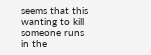seems that this wanting to kill someone runs in the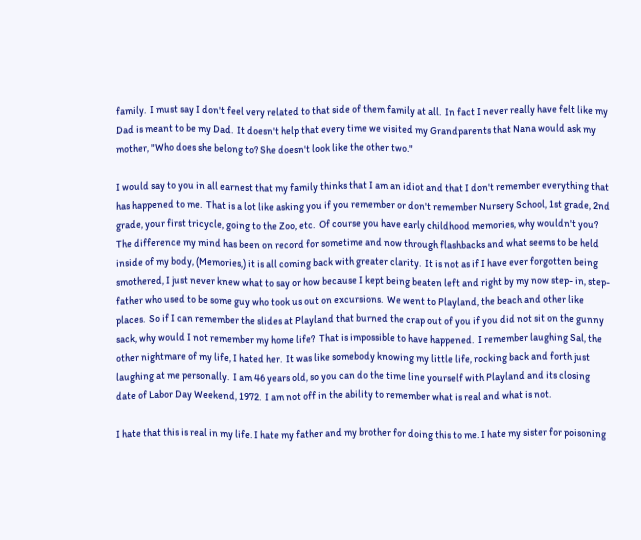family.  I must say I don't feel very related to that side of them family at all.  In fact I never really have felt like my Dad is meant to be my Dad.  It doesn't help that every time we visited my Grandparents that Nana would ask my mother, "Who does she belong to? She doesn't look like the other two."

I would say to you in all earnest that my family thinks that I am an idiot and that I don't remember everything that has happened to me.  That is a lot like asking you if you remember or don't remember Nursery School, 1st grade, 2nd grade, your first tricycle, going to the Zoo, etc.  Of course you have early childhood memories, why wouldn't you?  The difference my mind has been on record for sometime and now through flashbacks and what seems to be held inside of my body, (Memories,) it is all coming back with greater clarity.  It is not as if I have ever forgotten being smothered, I just never knew what to say or how because I kept being beaten left and right by my now step- in, step-father who used to be some guy who took us out on excursions.  We went to Playland, the beach and other like places.  So if I can remember the slides at Playland that burned the crap out of you if you did not sit on the gunny sack, why would I not remember my home life?  That is impossible to have happened.  I remember laughing Sal, the other nightmare of my life, I hated her.  It was like somebody knowing my little life, rocking back and forth just laughing at me personally.  I am 46 years old, so you can do the time line yourself with Playland and its closing date of Labor Day Weekend, 1972.  I am not off in the ability to remember what is real and what is not.

I hate that this is real in my life. I hate my father and my brother for doing this to me. I hate my sister for poisoning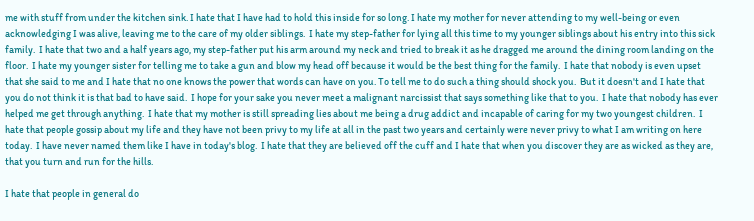me with stuff from under the kitchen sink. I hate that I have had to hold this inside for so long. I hate my mother for never attending to my well-being or even acknowledging I was alive, leaving me to the care of my older siblings.  I hate my step-father for lying all this time to my younger siblings about his entry into this sick family.  I hate that two and a half years ago, my step-father put his arm around my neck and tried to break it as he dragged me around the dining room landing on the floor.  I hate my younger sister for telling me to take a gun and blow my head off because it would be the best thing for the family.  I hate that nobody is even upset that she said to me and I hate that no one knows the power that words can have on you. To tell me to do such a thing should shock you.  But it doesn't and I hate that you do not think it is that bad to have said.  I hope for your sake you never meet a malignant narcissist that says something like that to you.  I hate that nobody has ever helped me get through anything.  I hate that my mother is still spreading lies about me being a drug addict and incapable of caring for my two youngest children.  I hate that people gossip about my life and they have not been privy to my life at all in the past two years and certainly were never privy to what I am writing on here today.  I have never named them like I have in today's blog.  I hate that they are believed off the cuff and I hate that when you discover they are as wicked as they are, that you turn and run for the hills.

I hate that people in general do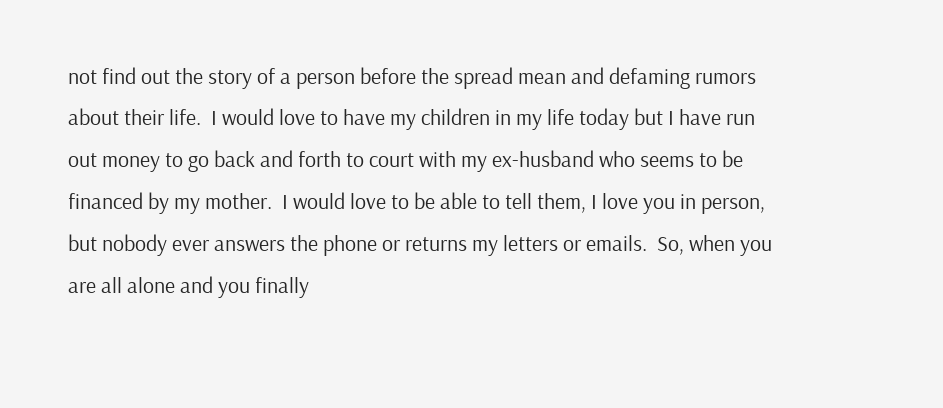not find out the story of a person before the spread mean and defaming rumors about their life.  I would love to have my children in my life today but I have run out money to go back and forth to court with my ex-husband who seems to be financed by my mother.  I would love to be able to tell them, I love you in person, but nobody ever answers the phone or returns my letters or emails.  So, when you are all alone and you finally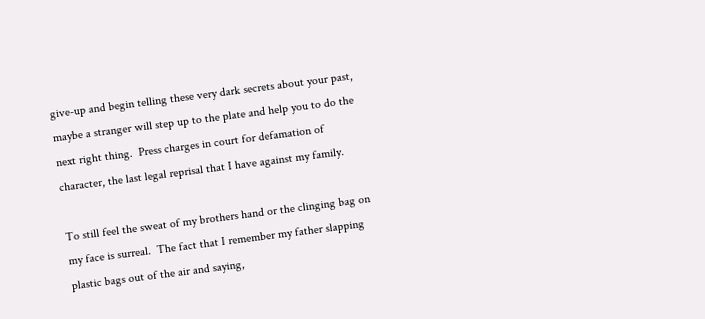give-up and begin telling these very dark secrets about your past, maybe a stranger will step up to the plate and help you to do the next right thing.  Press charges in court for defamation of character, the last legal reprisal that I have against my family.

To still feel the sweat of my brothers hand or the clinging bag on my face is surreal.  The fact that I remember my father slapping plastic bags out of the air and saying,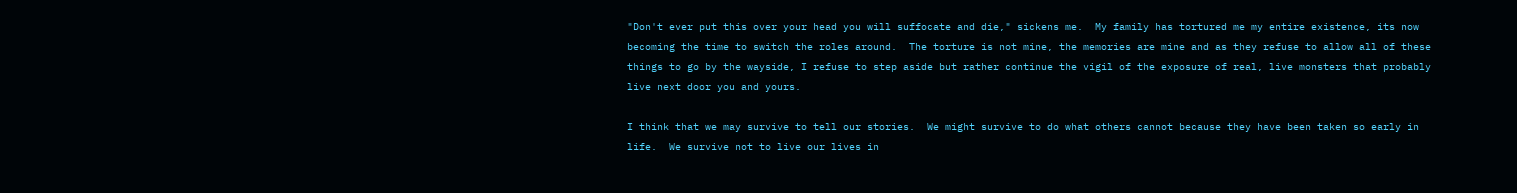"Don't ever put this over your head you will suffocate and die," sickens me.  My family has tortured me my entire existence, its now becoming the time to switch the roles around.  The torture is not mine, the memories are mine and as they refuse to allow all of these things to go by the wayside, I refuse to step aside but rather continue the vigil of the exposure of real, live monsters that probably live next door you and yours.

I think that we may survive to tell our stories.  We might survive to do what others cannot because they have been taken so early in life.  We survive not to live our lives in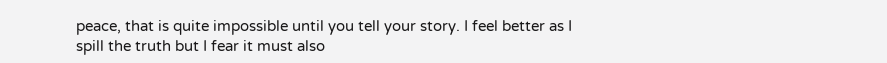peace, that is quite impossible until you tell your story. I feel better as I spill the truth but I fear it must also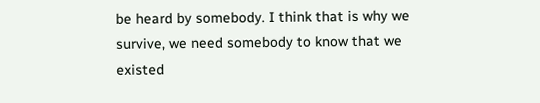be heard by somebody. I think that is why we survive, we need somebody to know that we existed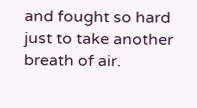and fought so hard just to take another breath of air.